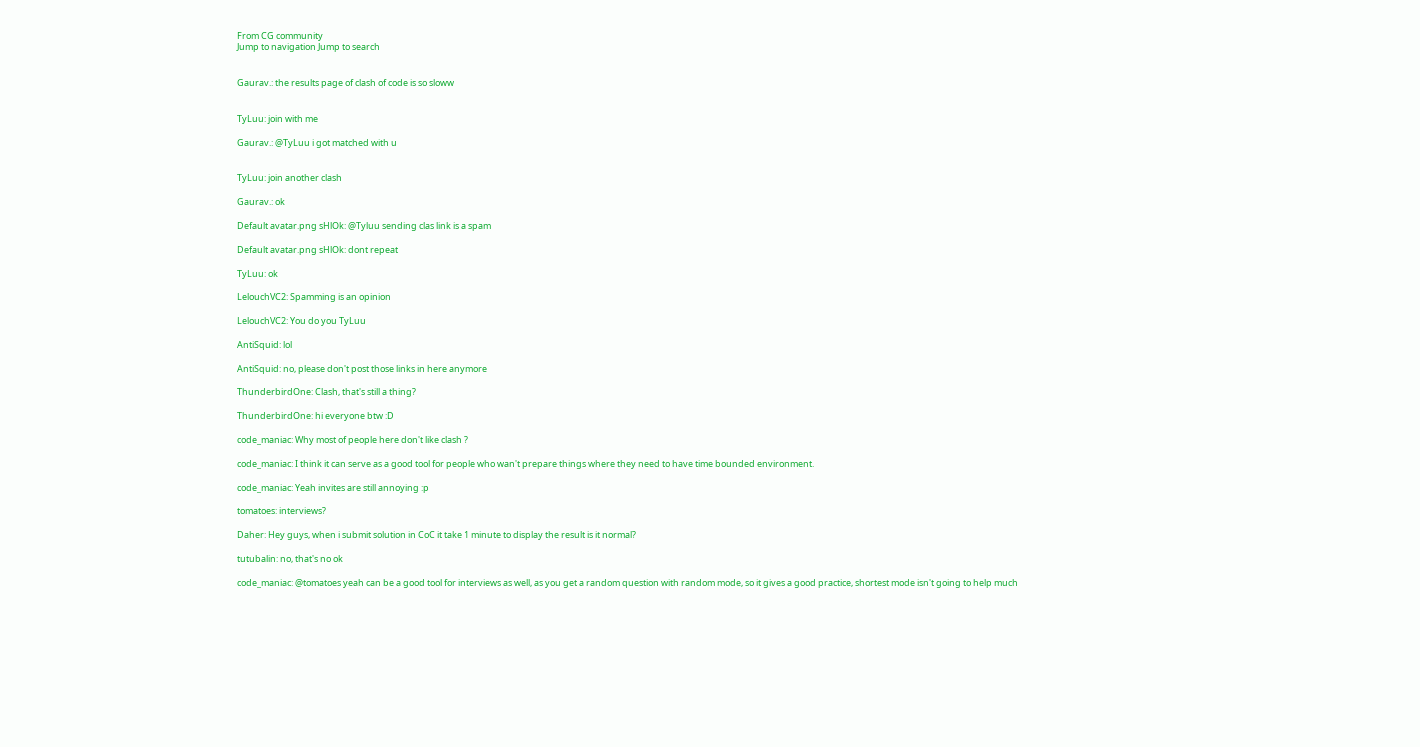From CG community
Jump to navigation Jump to search


Gaurav.: the results page of clash of code is so sloww


TyLuu: join with me

Gaurav.: @TyLuu i got matched with u


TyLuu: join another clash

Gaurav.: ok

Default avatar.png sHlOk: @Tyluu sending clas link is a spam

Default avatar.png sHlOk: dont repeat

TyLuu: ok

LelouchVC2: Spamming is an opinion

LelouchVC2: You do you TyLuu

AntiSquid: lol

AntiSquid: no, please don't post those links in here anymore

ThunderbirdOne: Clash, that's still a thing?

ThunderbirdOne: hi everyone btw :D

code_maniac: Why most of people here don't like clash ?

code_maniac: I think it can serve as a good tool for people who wan't prepare things where they need to have time bounded environment.

code_maniac: Yeah invites are still annoying :p

tomatoes: interviews?

Daher: Hey guys, when i submit solution in CoC it take 1 minute to display the result is it normal?

tutubalin: no, that's no ok

code_maniac: @tomatoes yeah can be a good tool for interviews as well, as you get a random question with random mode, so it gives a good practice, shortest mode isn't going to help much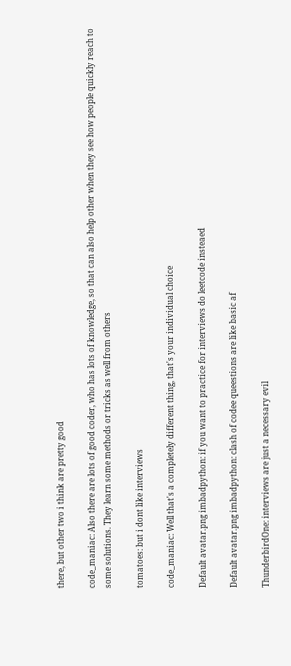there, but other two i think are pretty good

code_maniac: Also there are lots of good coder, who has lots of knowledge, so that can also help other when they see how people quickly reach to some solutions. They learn some methods or tricks as well from others

tomatoes: but i dont like interviews

code_maniac: Well that's a completely different thing, that's your individual choice

Default avatar.png imbadpython: if you want to practice for interviews do leetcode insteaed

Default avatar.png imbadpython: clash of codee queestions are like basic af

ThunderbirdOne: interviews are just a necessary evil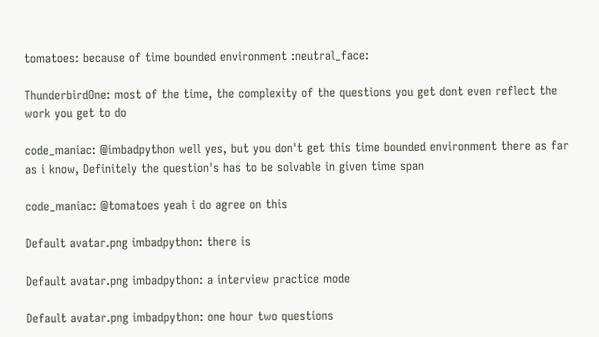tomatoes: because of time bounded environment :neutral_face:

ThunderbirdOne: most of the time, the complexity of the questions you get dont even reflect the work you get to do

code_maniac: @imbadpython well yes, but you don't get this time bounded environment there as far as i know, Definitely the question's has to be solvable in given time span

code_maniac: @tomatoes yeah i do agree on this

Default avatar.png imbadpython: there is

Default avatar.png imbadpython: a interview practice mode

Default avatar.png imbadpython: one hour two questions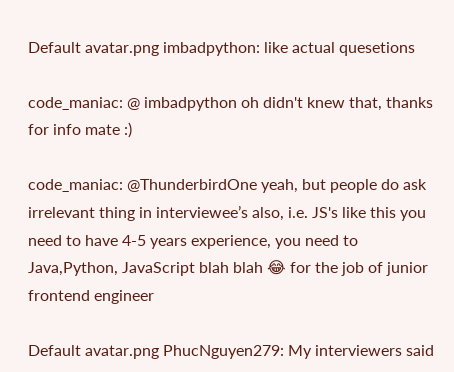Default avatar.png imbadpython: like actual quesetions

code_maniac: @ imbadpython oh didn't knew that, thanks for info mate :)

code_maniac: @ThunderbirdOne yeah, but people do ask irrelevant thing in interviewee’s also, i.e. JS's like this you need to have 4-5 years experience, you need to Java,Python, JavaScript blah blah 😂 for the job of junior frontend engineer

Default avatar.png PhucNguyen279: My interviewers said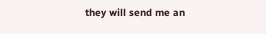they will send me an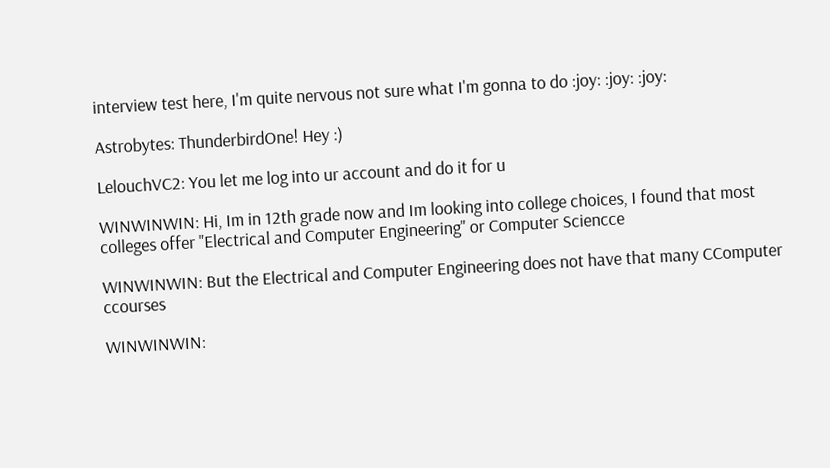interview test here, I'm quite nervous not sure what I'm gonna to do :joy: :joy: :joy:

Astrobytes: ThunderbirdOne! Hey :)

LelouchVC2: You let me log into ur account and do it for u

WINWINWIN: Hi, Im in 12th grade now and Im looking into college choices, I found that most colleges offer "Electrical and Computer Engineering" or Computer Sciencce

WINWINWIN: But the Electrical and Computer Engineering does not have that many CComputer ccourses

WINWINWIN: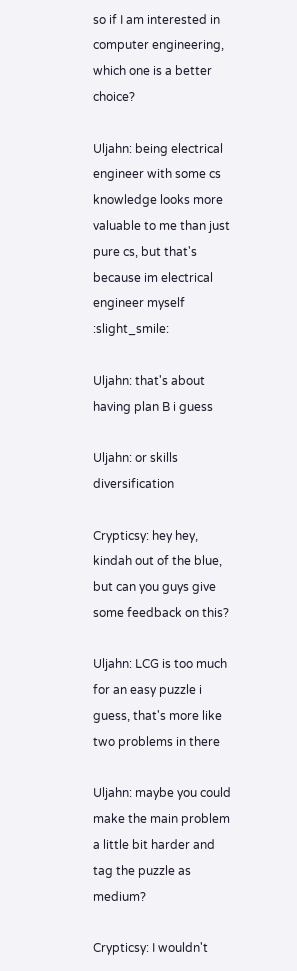so if I am interested in computer engineering, which one is a better choice?

Uljahn: being electrical engineer with some cs knowledge looks more valuable to me than just pure cs, but that's because im electrical engineer myself :slight_smile:

Uljahn: that's about having plan B i guess

Uljahn: or skills diversification

Crypticsy: hey hey, kindah out of the blue, but can you guys give some feedback on this?

Uljahn: LCG is too much for an easy puzzle i guess, that's more like two problems in there

Uljahn: maybe you could make the main problem a little bit harder and tag the puzzle as medium?

Crypticsy: I wouldn't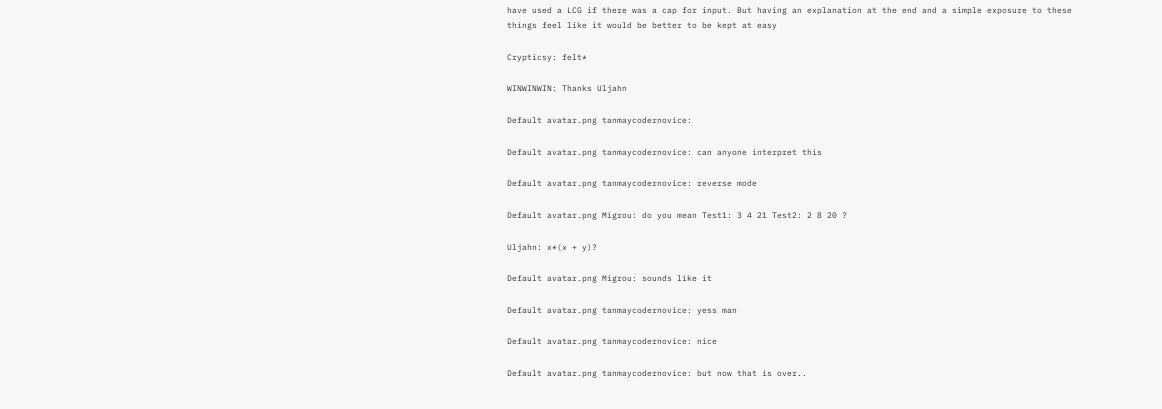have used a LCG if there was a cap for input. But having an explanation at the end and a simple exposure to these things feel like it would be better to be kept at easy

Crypticsy: felt*

WINWINWIN: Thanks Uljahn

Default avatar.png tanmaycodernovice:

Default avatar.png tanmaycodernovice: can anyone interpret this

Default avatar.png tanmaycodernovice: reverse mode

Default avatar.png Migrou: do you mean Test1: 3 4 21 Test2: 2 8 20 ?

Uljahn: x*(x + y)?

Default avatar.png Migrou: sounds like it

Default avatar.png tanmaycodernovice: yess man

Default avatar.png tanmaycodernovice: nice

Default avatar.png tanmaycodernovice: but now that is over..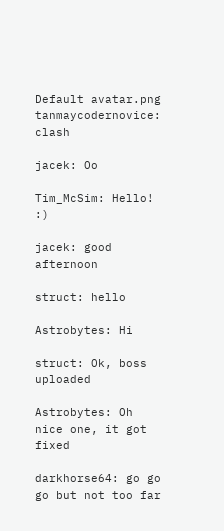Default avatar.png tanmaycodernovice: clash

jacek: Oo

Tim_McSim: Hello! :)

jacek: good afternoon

struct: hello

Astrobytes: Hi

struct: Ok, boss uploaded

Astrobytes: Oh nice one, it got fixed

darkhorse64: go go go but not too far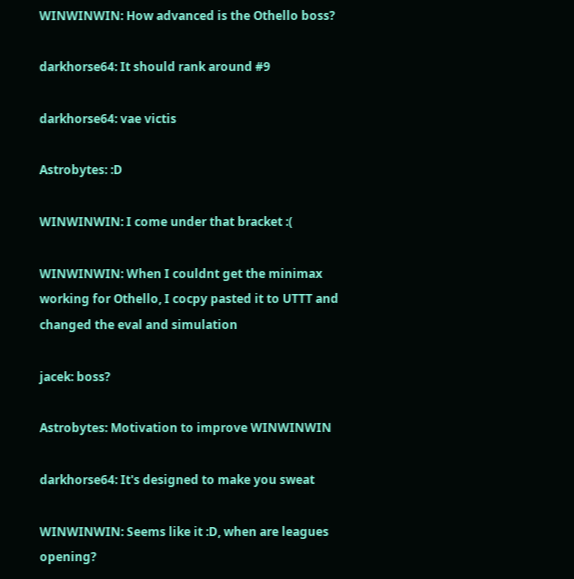WINWINWIN: How advanced is the Othello boss?

darkhorse64: It should rank around #9

darkhorse64: vae victis

Astrobytes: :D

WINWINWIN: I come under that bracket :(

WINWINWIN: When I couldnt get the minimax working for Othello, I cocpy pasted it to UTTT and changed the eval and simulation

jacek: boss?

Astrobytes: Motivation to improve WINWINWIN

darkhorse64: It's designed to make you sweat

WINWINWIN: Seems like it :D, when are leagues opening?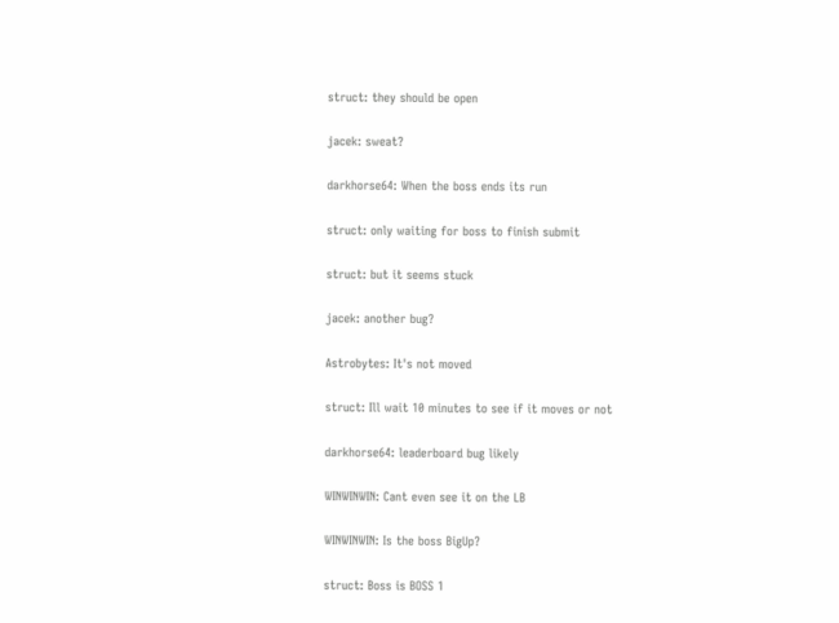struct: they should be open

jacek: sweat?

darkhorse64: When the boss ends its run

struct: only waiting for boss to finish submit

struct: but it seems stuck

jacek: another bug?

Astrobytes: It's not moved

struct: Ill wait 10 minutes to see if it moves or not

darkhorse64: leaderboard bug likely

WINWINWIN: Cant even see it on the LB

WINWINWIN: Is the boss BigUp?

struct: Boss is BOSS 1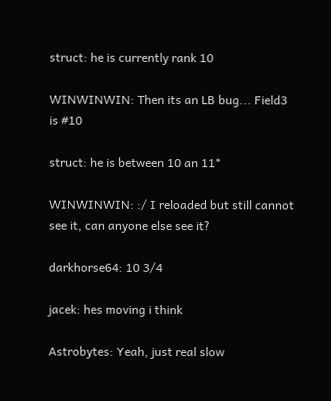struct: he is currently rank 10

WINWINWIN: Then its an LB bug... Field3 is #10

struct: he is between 10 an 11*

WINWINWIN: :/ I reloaded but still cannot see it, can anyone else see it?

darkhorse64: 10 3/4

jacek: hes moving i think

Astrobytes: Yeah, just real slow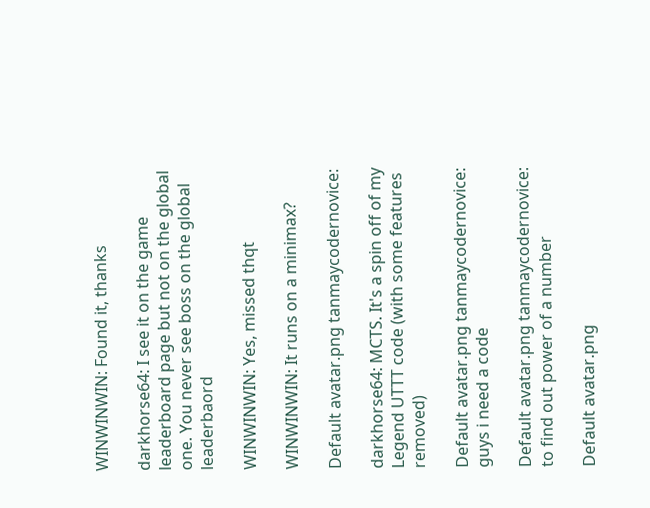WINWINWIN: Found it, thanks

darkhorse64: I see it on the game leaderboard page but not on the global one. You never see boss on the global leaderbaord

WINWINWIN: Yes, missed thqt

WINWINWIN: It runs on a minimax?

Default avatar.png tanmaycodernovice:

darkhorse64: MCTS. It's a spin off of my Legend UTTT code (with some features removed)

Default avatar.png tanmaycodernovice: guys i need a code

Default avatar.png tanmaycodernovice: to find out power of a number

Default avatar.png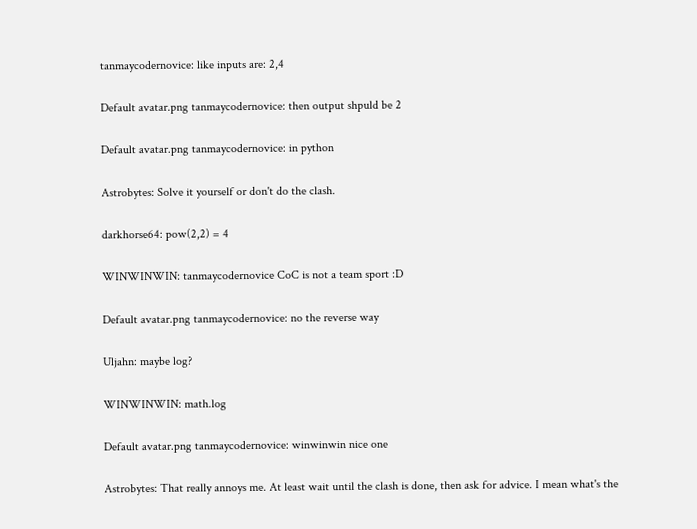tanmaycodernovice: like inputs are: 2,4

Default avatar.png tanmaycodernovice: then output shpuld be 2

Default avatar.png tanmaycodernovice: in python

Astrobytes: Solve it yourself or don't do the clash.

darkhorse64: pow(2,2) = 4

WINWINWIN: tanmaycodernovice CoC is not a team sport :D

Default avatar.png tanmaycodernovice: no the reverse way

Uljahn: maybe log?

WINWINWIN: math.log

Default avatar.png tanmaycodernovice: winwinwin nice one

Astrobytes: That really annoys me. At least wait until the clash is done, then ask for advice. I mean what's the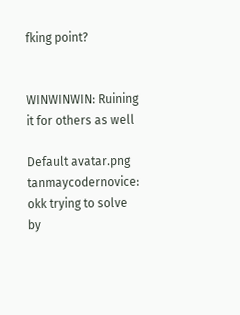fking point?


WINWINWIN: Ruining it for others as well

Default avatar.png tanmaycodernovice: okk trying to solve by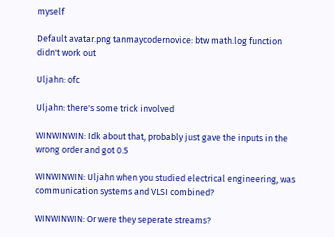myself

Default avatar.png tanmaycodernovice: btw math.log function didn't work out

Uljahn: ofc

Uljahn: there's some trick involved

WINWINWIN: Idk about that, probably just gave the inputs in the wrong order and got 0.5

WINWINWIN: Uljahn when you studied electrical engineering, was communication systems and VLSI combined?

WINWINWIN: Or were they seperate streams?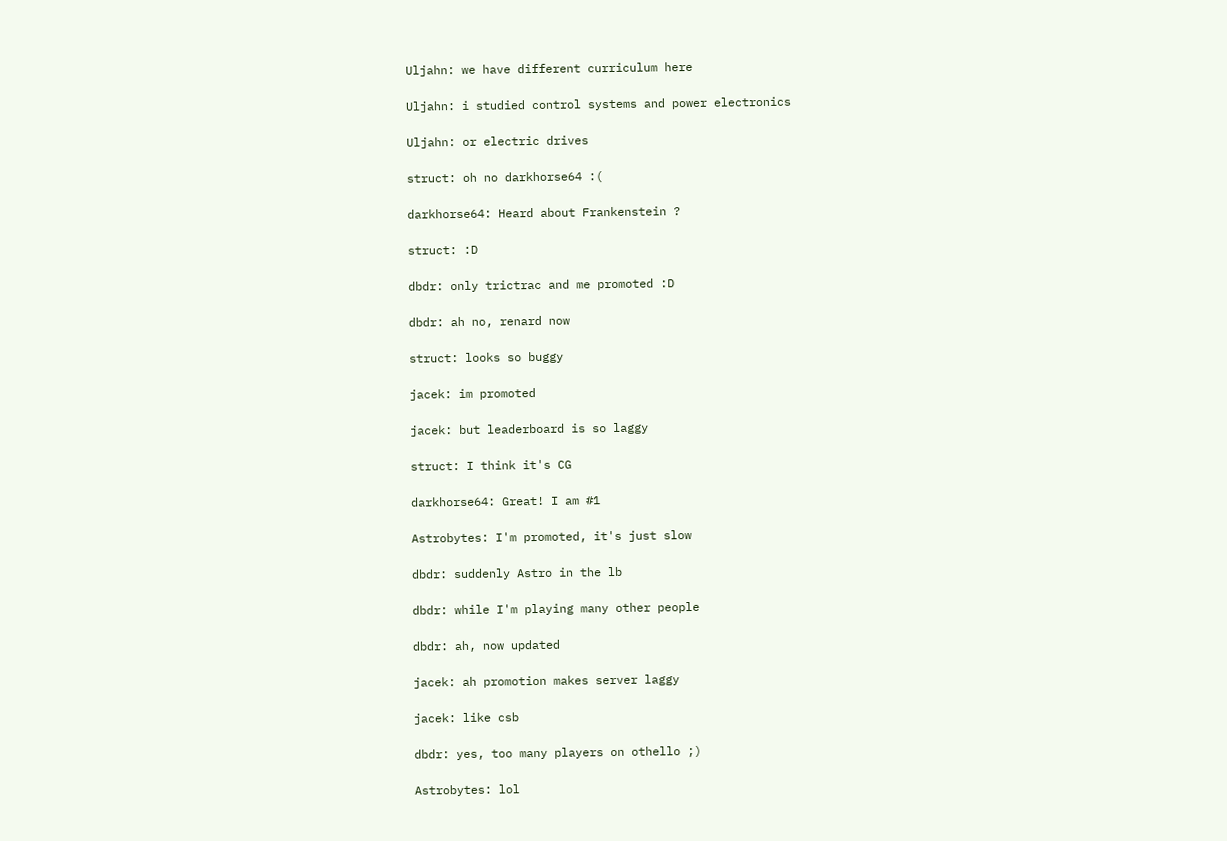Uljahn: we have different curriculum here

Uljahn: i studied control systems and power electronics

Uljahn: or electric drives

struct: oh no darkhorse64 :(

darkhorse64: Heard about Frankenstein ?

struct: :D

dbdr: only trictrac and me promoted :D

dbdr: ah no, renard now

struct: looks so buggy

jacek: im promoted

jacek: but leaderboard is so laggy

struct: I think it's CG

darkhorse64: Great! I am #1

Astrobytes: I'm promoted, it's just slow

dbdr: suddenly Astro in the lb

dbdr: while I'm playing many other people

dbdr: ah, now updated

jacek: ah promotion makes server laggy

jacek: like csb

dbdr: yes, too many players on othello ;)

Astrobytes: lol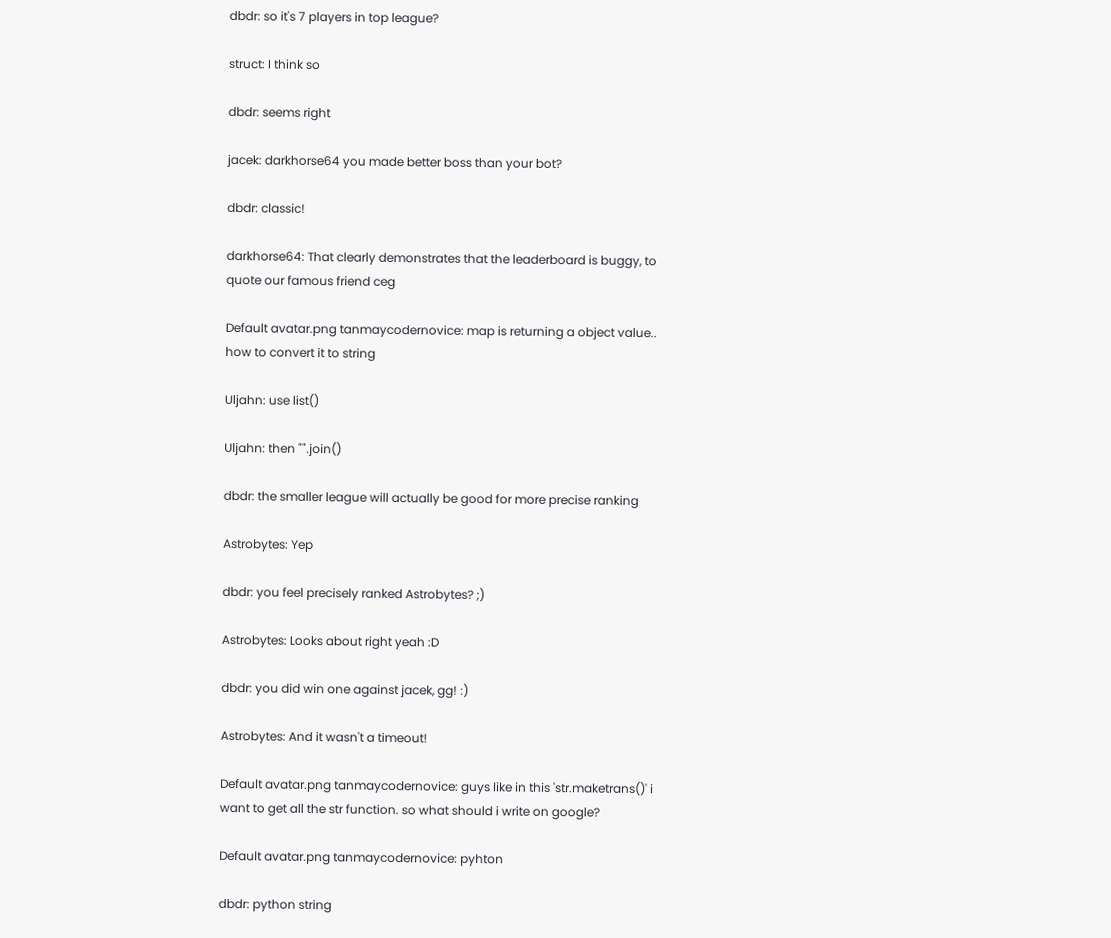dbdr: so it's 7 players in top league?

struct: I think so

dbdr: seems right

jacek: darkhorse64 you made better boss than your bot?

dbdr: classic!

darkhorse64: That clearly demonstrates that the leaderboard is buggy, to quote our famous friend ceg

Default avatar.png tanmaycodernovice: map is returning a object value.. how to convert it to string

Uljahn: use list()

Uljahn: then "".join()

dbdr: the smaller league will actually be good for more precise ranking

Astrobytes: Yep

dbdr: you feel precisely ranked Astrobytes? ;)

Astrobytes: Looks about right yeah :D

dbdr: you did win one against jacek, gg! :)

Astrobytes: And it wasn't a timeout!

Default avatar.png tanmaycodernovice: guys like in this 'str.maketrans()' i want to get all the str function. so what should i write on google?

Default avatar.png tanmaycodernovice: pyhton

dbdr: python string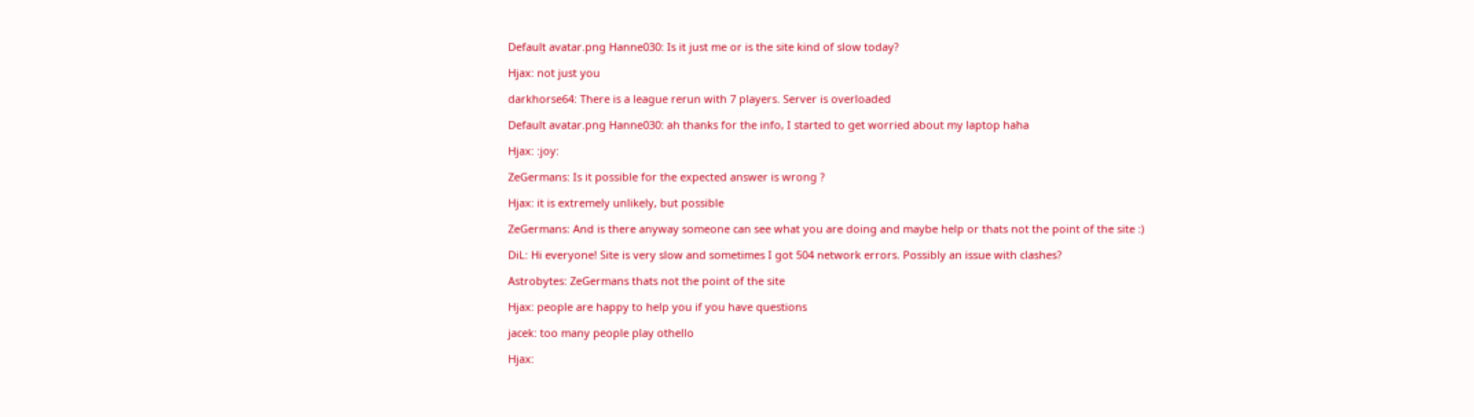Default avatar.png Hanne030: Is it just me or is the site kind of slow today?

Hjax: not just you

darkhorse64: There is a league rerun with 7 players. Server is overloaded

Default avatar.png Hanne030: ah thanks for the info, I started to get worried about my laptop haha

Hjax: :joy:

ZeGermans: Is it possible for the expected answer is wrong ?

Hjax: it is extremely unlikely, but possible

ZeGermans: And is there anyway someone can see what you are doing and maybe help or thats not the point of the site :)

DiL: Hi everyone! Site is very slow and sometimes I got 504 network errors. Possibly an issue with clashes?

Astrobytes: ZeGermans thats not the point of the site

Hjax: people are happy to help you if you have questions

jacek: too many people play othello

Hjax: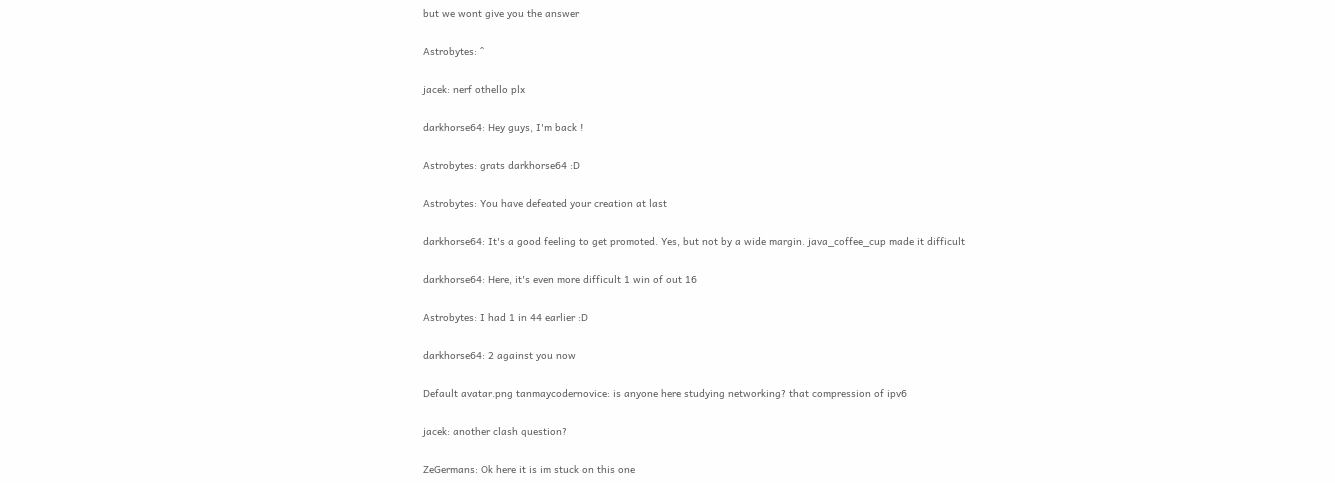but we wont give you the answer

Astrobytes: ^

jacek: nerf othello plx

darkhorse64: Hey guys, I'm back !

Astrobytes: grats darkhorse64 :D

Astrobytes: You have defeated your creation at last

darkhorse64: It's a good feeling to get promoted. Yes, but not by a wide margin. java_coffee_cup made it difficult

darkhorse64: Here, it's even more difficult 1 win of out 16

Astrobytes: I had 1 in 44 earlier :D

darkhorse64: 2 against you now

Default avatar.png tanmaycodernovice: is anyone here studying networking? that compression of ipv6

jacek: another clash question?

ZeGermans: Ok here it is im stuck on this one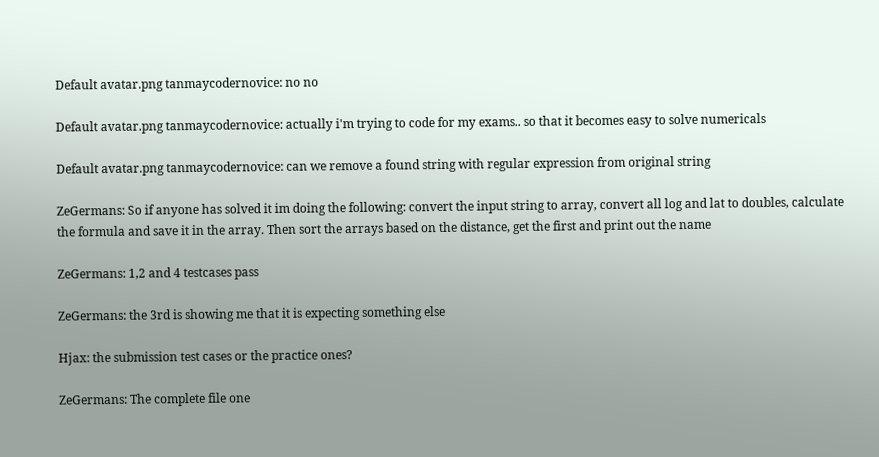Default avatar.png tanmaycodernovice: no no

Default avatar.png tanmaycodernovice: actually i'm trying to code for my exams.. so that it becomes easy to solve numericals

Default avatar.png tanmaycodernovice: can we remove a found string with regular expression from original string

ZeGermans: So if anyone has solved it im doing the following: convert the input string to array, convert all log and lat to doubles, calculate the formula and save it in the array. Then sort the arrays based on the distance, get the first and print out the name

ZeGermans: 1,2 and 4 testcases pass

ZeGermans: the 3rd is showing me that it is expecting something else

Hjax: the submission test cases or the practice ones?

ZeGermans: The complete file one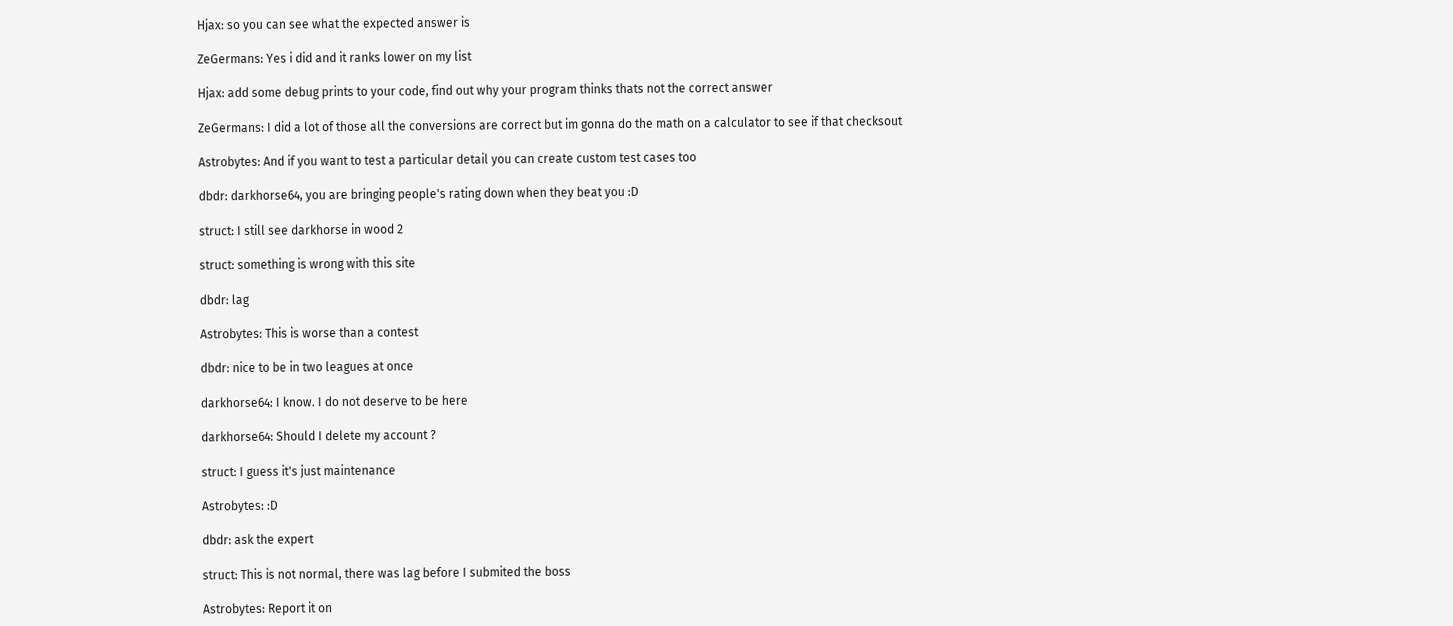Hjax: so you can see what the expected answer is

ZeGermans: Yes i did and it ranks lower on my list

Hjax: add some debug prints to your code, find out why your program thinks thats not the correct answer

ZeGermans: I did a lot of those all the conversions are correct but im gonna do the math on a calculator to see if that checksout

Astrobytes: And if you want to test a particular detail you can create custom test cases too

dbdr: darkhorse64, you are bringing people's rating down when they beat you :D

struct: I still see darkhorse in wood 2

struct: something is wrong with this site

dbdr: lag

Astrobytes: This is worse than a contest

dbdr: nice to be in two leagues at once

darkhorse64: I know. I do not deserve to be here

darkhorse64: Should I delete my account ?

struct: I guess it's just maintenance

Astrobytes: :D

dbdr: ask the expert

struct: This is not normal, there was lag before I submited the boss

Astrobytes: Report it on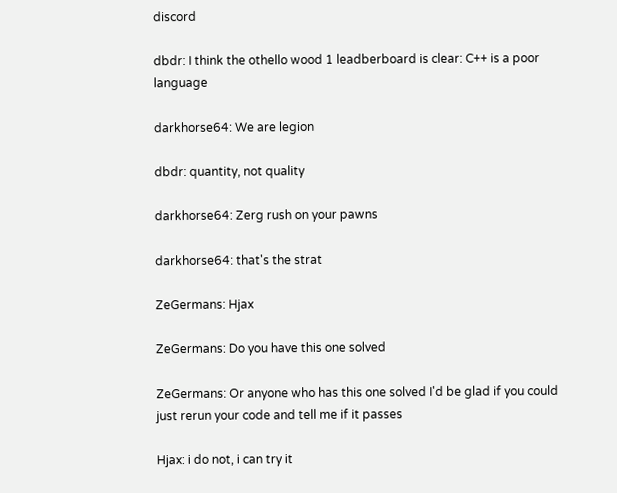discord

dbdr: I think the othello wood 1 leadberboard is clear: C++ is a poor language

darkhorse64: We are legion

dbdr: quantity, not quality

darkhorse64: Zerg rush on your pawns

darkhorse64: that's the strat

ZeGermans: Hjax

ZeGermans: Do you have this one solved

ZeGermans: Or anyone who has this one solved I'd be glad if you could just rerun your code and tell me if it passes

Hjax: i do not, i can try it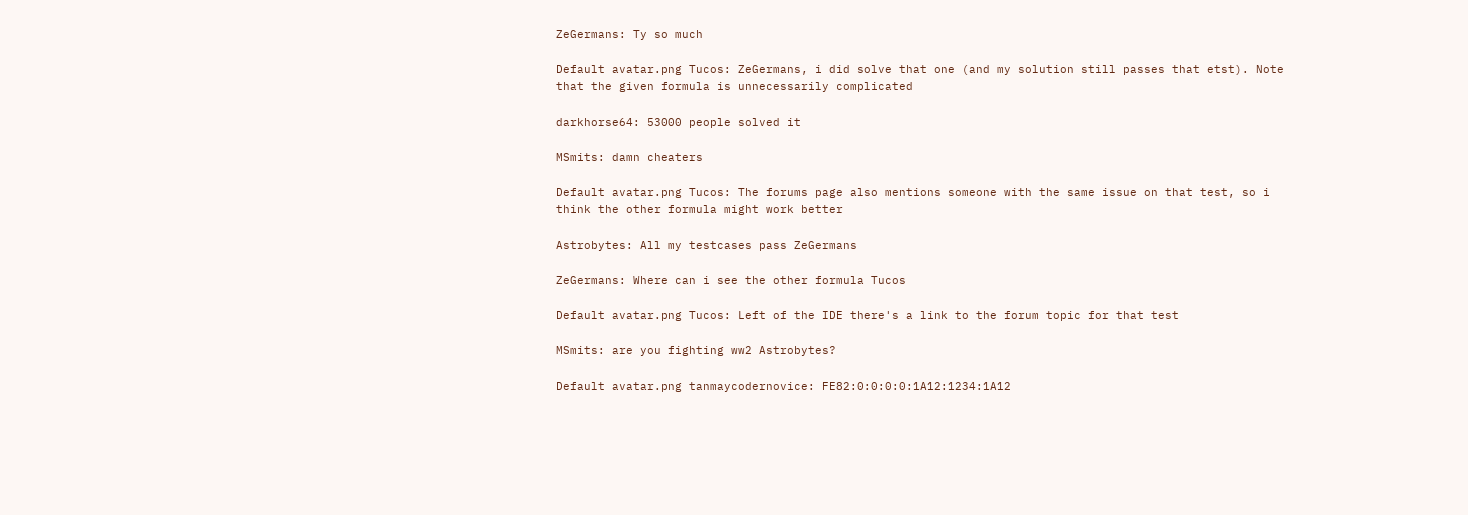ZeGermans: Ty so much

Default avatar.png Tucos: ZeGermans, i did solve that one (and my solution still passes that etst). Note that the given formula is unnecessarily complicated

darkhorse64: 53000 people solved it

MSmits: damn cheaters

Default avatar.png Tucos: The forums page also mentions someone with the same issue on that test, so i think the other formula might work better

Astrobytes: All my testcases pass ZeGermans

ZeGermans: Where can i see the other formula Tucos

Default avatar.png Tucos: Left of the IDE there's a link to the forum topic for that test

MSmits: are you fighting ww2 Astrobytes?

Default avatar.png tanmaycodernovice: FE82:0:0:0:0:1A12:1234:1A12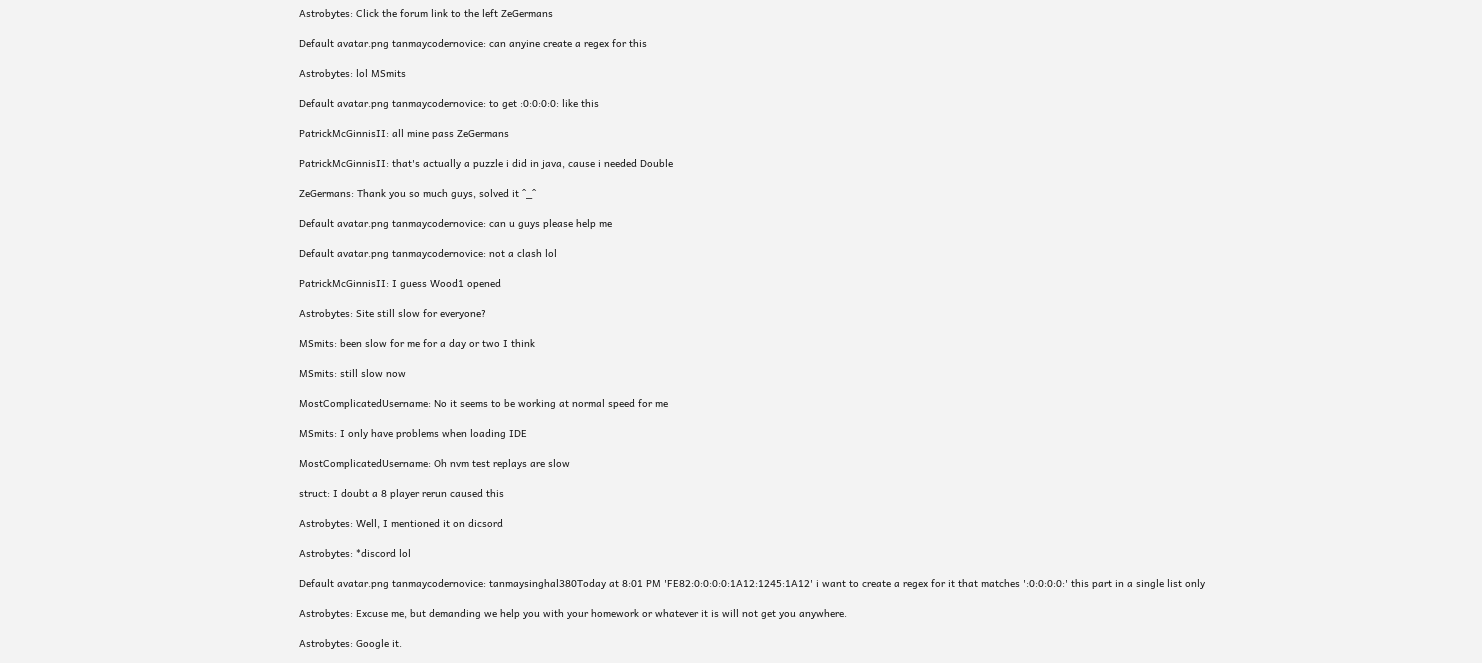Astrobytes: Click the forum link to the left ZeGermans

Default avatar.png tanmaycodernovice: can anyine create a regex for this

Astrobytes: lol MSmits

Default avatar.png tanmaycodernovice: to get :0:0:0:0: like this

PatrickMcGinnisII: all mine pass ZeGermans

PatrickMcGinnisII: that's actually a puzzle i did in java, cause i needed Double

ZeGermans: Thank you so much guys, solved it ^_^

Default avatar.png tanmaycodernovice: can u guys please help me

Default avatar.png tanmaycodernovice: not a clash lol

PatrickMcGinnisII: I guess Wood1 opened

Astrobytes: Site still slow for everyone?

MSmits: been slow for me for a day or two I think

MSmits: still slow now

MostComplicatedUsername: No it seems to be working at normal speed for me

MSmits: I only have problems when loading IDE

MostComplicatedUsername: Oh nvm test replays are slow

struct: I doubt a 8 player rerun caused this

Astrobytes: Well, I mentioned it on dicsord

Astrobytes: *discord lol

Default avatar.png tanmaycodernovice: tanmaysinghal380Today at 8:01 PM 'FE82:0:0:0:0:1A12:1245:1A12' i want to create a regex for it that matches ':0:0:0:0:' this part in a single list only

Astrobytes: Excuse me, but demanding we help you with your homework or whatever it is will not get you anywhere.

Astrobytes: Google it.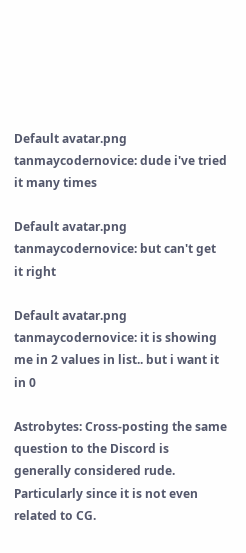Default avatar.png tanmaycodernovice: dude i've tried it many times

Default avatar.png tanmaycodernovice: but can't get it right

Default avatar.png tanmaycodernovice: it is showing me in 2 values in list.. but i want it in 0

Astrobytes: Cross-posting the same question to the Discord is generally considered rude. Particularly since it is not even related to CG.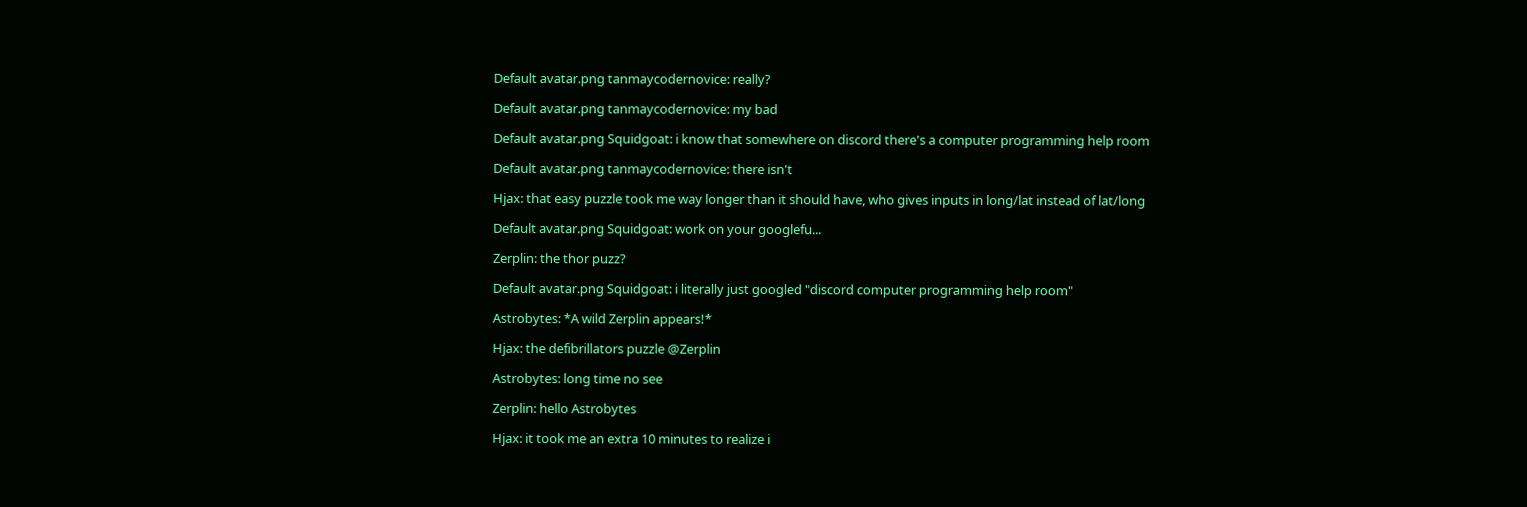Default avatar.png tanmaycodernovice: really?

Default avatar.png tanmaycodernovice: my bad

Default avatar.png Squidgoat: i know that somewhere on discord there's a computer programming help room

Default avatar.png tanmaycodernovice: there isn't

Hjax: that easy puzzle took me way longer than it should have, who gives inputs in long/lat instead of lat/long

Default avatar.png Squidgoat: work on your googlefu...

Zerplin: the thor puzz?

Default avatar.png Squidgoat: i literally just googled "discord computer programming help room"

Astrobytes: *A wild Zerplin appears!*

Hjax: the defibrillators puzzle @Zerplin

Astrobytes: long time no see

Zerplin: hello Astrobytes

Hjax: it took me an extra 10 minutes to realize i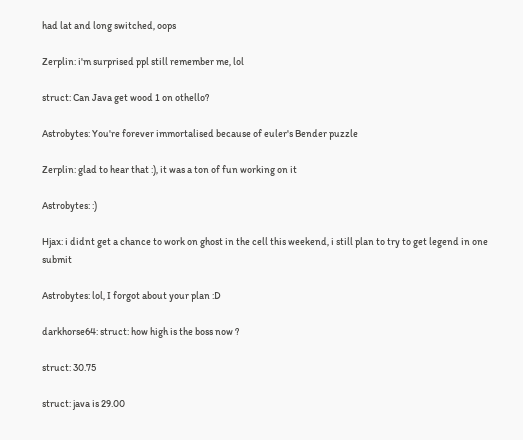had lat and long switched, oops

Zerplin: i'm surprised ppl still remember me, lol

struct: Can Java get wood 1 on othello?

Astrobytes: You're forever immortalised because of euler's Bender puzzle

Zerplin: glad to hear that :), it was a ton of fun working on it

Astrobytes: :)

Hjax: i didnt get a chance to work on ghost in the cell this weekend, i still plan to try to get legend in one submit

Astrobytes: lol, I forgot about your plan :D

darkhorse64: struct: how high is the boss now ?

struct: 30.75

struct: java is 29.00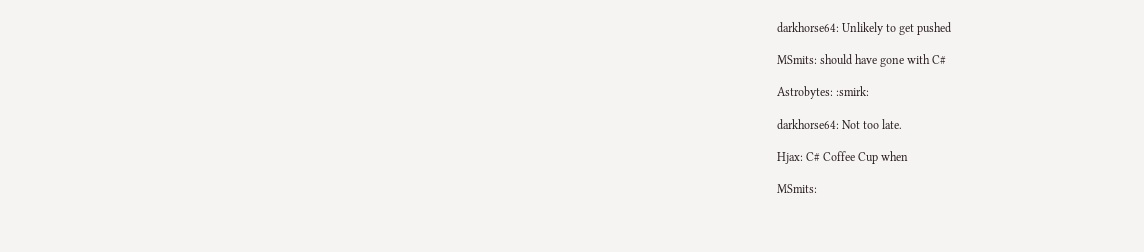darkhorse64: Unlikely to get pushed

MSmits: should have gone with C#

Astrobytes: :smirk:

darkhorse64: Not too late.

Hjax: C# Coffee Cup when

MSmits: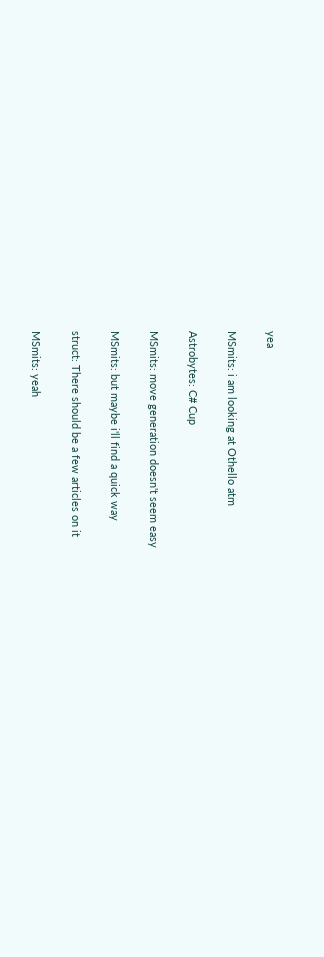yea

MSmits: i am looking at Othello atm

Astrobytes: C# Cup

MSmits: move generation doesn't seem easy

MSmits: but maybe i'll find a quick way

struct: There should be a few articles on it

MSmits: yeah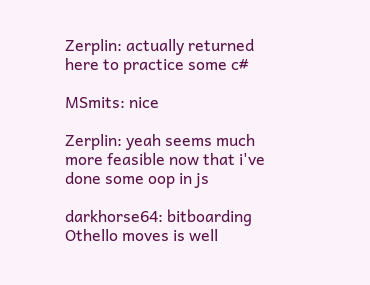Zerplin: actually returned here to practice some c#

MSmits: nice

Zerplin: yeah seems much more feasible now that i've done some oop in js

darkhorse64: bitboarding Othello moves is well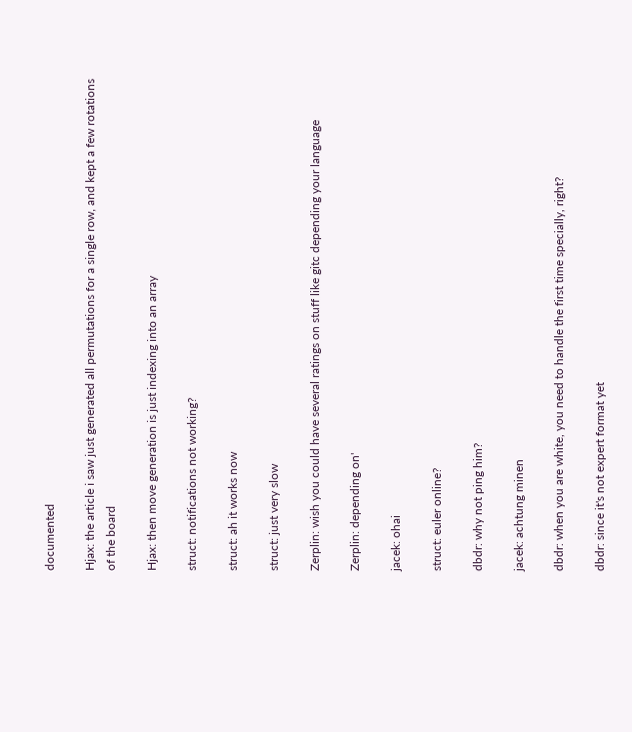documented

Hjax: the article i saw just generated all permutations for a single row, and kept a few rotations of the board

Hjax: then move generation is just indexing into an array

struct: notifications not working?

struct: ah it works now

struct: just very slow

Zerplin: wish you could have several ratings on stuff like gitc depending your language

Zerplin: depending on'

jacek: ohai

struct: euler online?

dbdr: why not ping him?

jacek: achtung minen

dbdr: when you are white, you need to handle the first time specially, right?

dbdr: since it's not expert format yet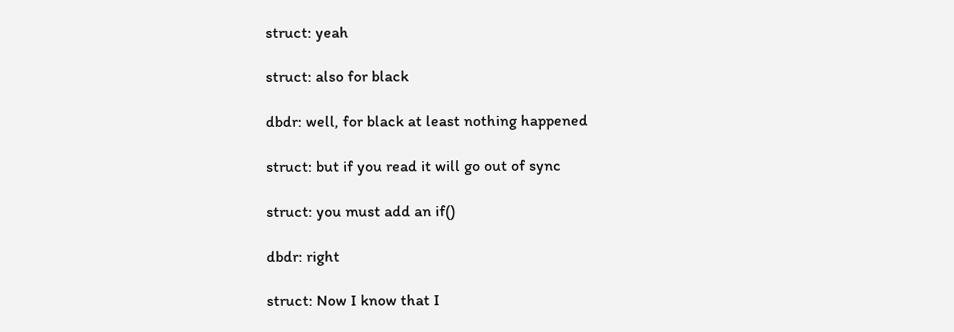struct: yeah

struct: also for black

dbdr: well, for black at least nothing happened

struct: but if you read it will go out of sync

struct: you must add an if()

dbdr: right

struct: Now I know that I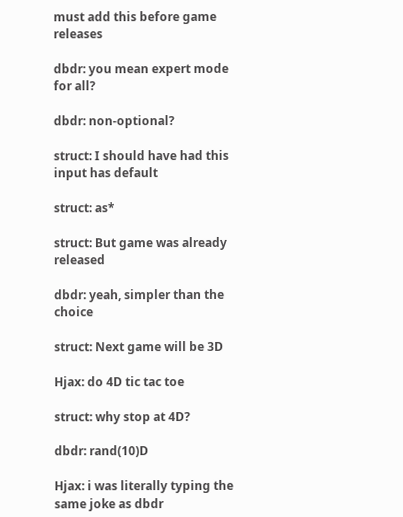must add this before game releases

dbdr: you mean expert mode for all?

dbdr: non-optional?

struct: I should have had this input has default

struct: as*

struct: But game was already released

dbdr: yeah, simpler than the choice

struct: Next game will be 3D

Hjax: do 4D tic tac toe

struct: why stop at 4D?

dbdr: rand(10)D

Hjax: i was literally typing the same joke as dbdr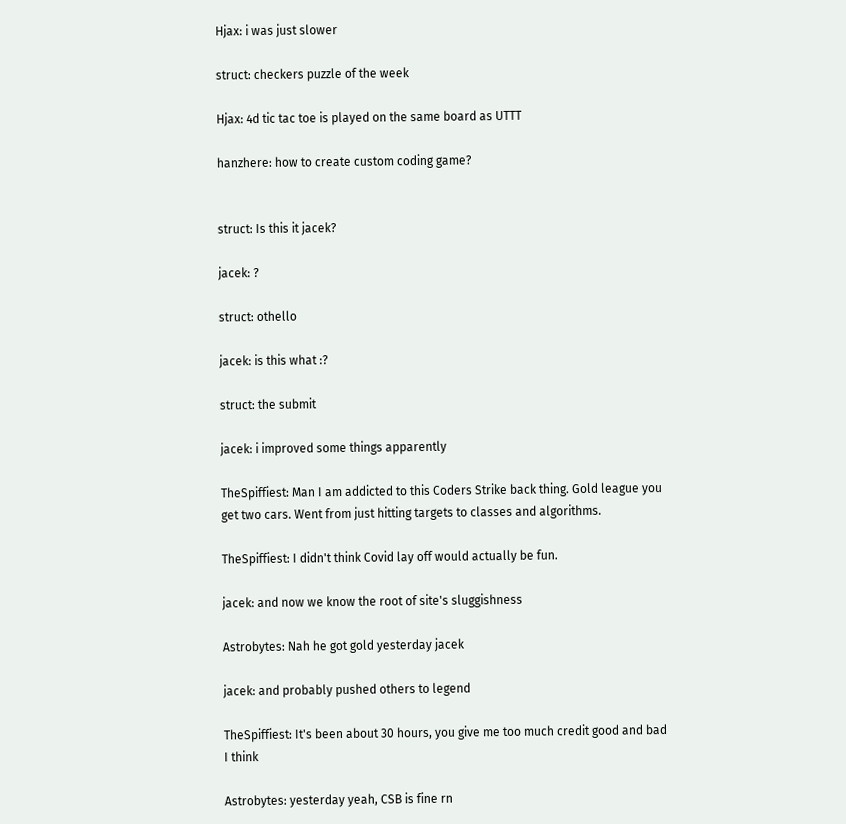Hjax: i was just slower

struct: checkers puzzle of the week

Hjax: 4d tic tac toe is played on the same board as UTTT

hanzhere: how to create custom coding game?


struct: Is this it jacek?

jacek: ?

struct: othello

jacek: is this what :?

struct: the submit

jacek: i improved some things apparently

TheSpiffiest: Man I am addicted to this Coders Strike back thing. Gold league you get two cars. Went from just hitting targets to classes and algorithms.

TheSpiffiest: I didn't think Covid lay off would actually be fun.

jacek: and now we know the root of site's sluggishness

Astrobytes: Nah he got gold yesterday jacek

jacek: and probably pushed others to legend

TheSpiffiest: It's been about 30 hours, you give me too much credit good and bad I think

Astrobytes: yesterday yeah, CSB is fine rn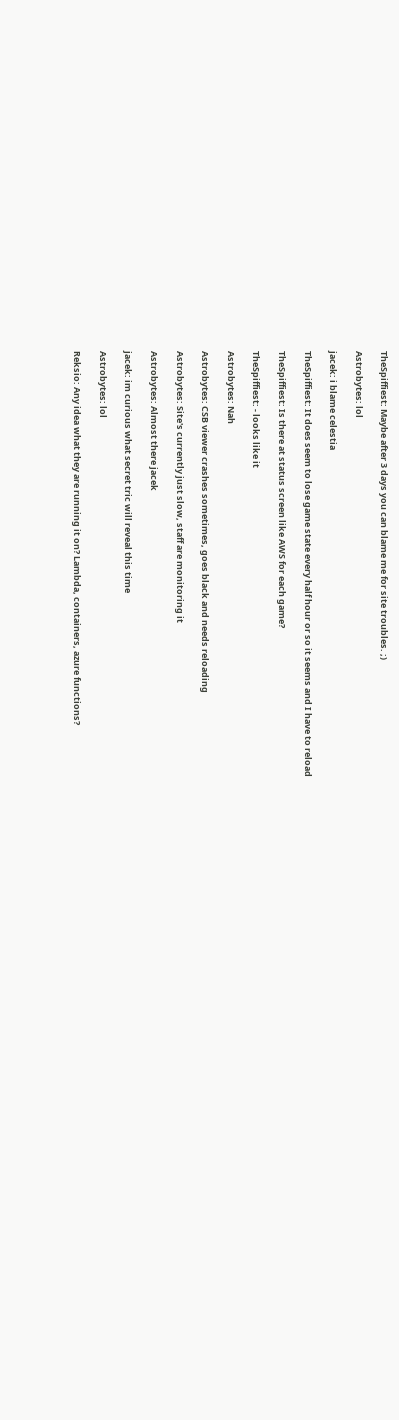TheSpiffiest: Maybe after 3 days you can blame me for site troubles. ;)

Astrobytes: lol

jacek: i blame celestia

TheSpiffiest: It does seem to lose game state every half hour or so it seems and I have to reload

TheSpiffiest: Is there at status screen like AWS for each game?

TheSpiffiest: - looks like it

Astrobytes: Nah

Astrobytes: CSB viewer crashes sometimes, goes black and needs reloading

Astrobytes: Site's currently just slow, staff are monitoring it

Astrobytes: Almost there jacek

jacek: im curious what secret tric will reveal this time

Astrobytes: lol

Reksio: Any idea what they are running it on? Lambda, containers, azure functions?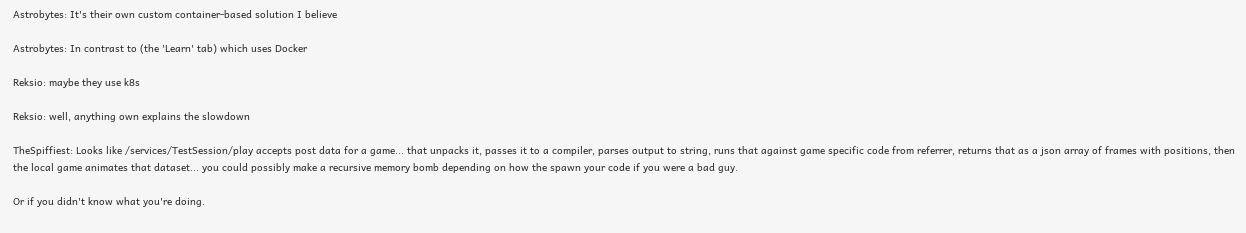Astrobytes: It's their own custom container-based solution I believe

Astrobytes: In contrast to (the 'Learn' tab) which uses Docker

Reksio: maybe they use k8s

Reksio: well, anything own explains the slowdown

TheSpiffiest: Looks like /services/TestSession/play accepts post data for a game... that unpacks it, passes it to a compiler, parses output to string, runs that against game specific code from referrer, returns that as a json array of frames with positions, then the local game animates that dataset... you could possibly make a recursive memory bomb depending on how the spawn your code if you were a bad guy.

Or if you didn't know what you're doing.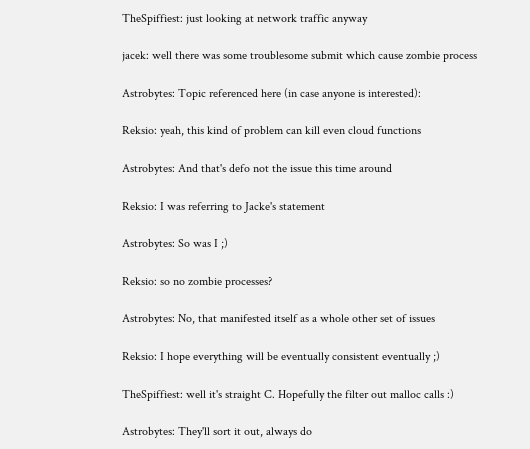TheSpiffiest: just looking at network traffic anyway

jacek: well there was some troublesome submit which cause zombie process

Astrobytes: Topic referenced here (in case anyone is interested):

Reksio: yeah, this kind of problem can kill even cloud functions

Astrobytes: And that's defo not the issue this time around

Reksio: I was referring to Jacke's statement

Astrobytes: So was I ;)

Reksio: so no zombie processes?

Astrobytes: No, that manifested itself as a whole other set of issues

Reksio: I hope everything will be eventually consistent eventually ;)

TheSpiffiest: well it's straight C. Hopefully the filter out malloc calls :)

Astrobytes: They'll sort it out, always do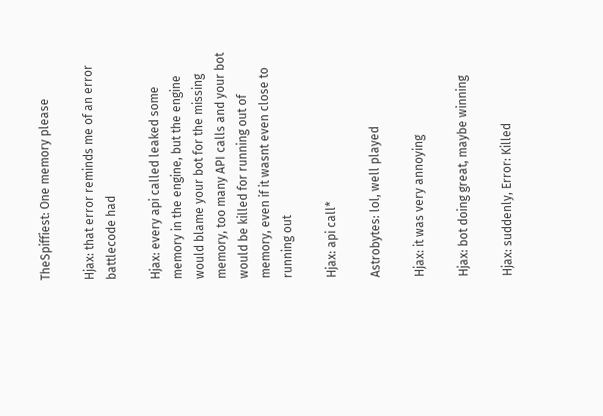TheSpiffiest: One memory please

Hjax: that error reminds me of an error battlecode had

Hjax: every api called leaked some memory in the engine, but the engine would blame your bot for the missing memory, too many API calls and your bot would be killed for running out of memory, even if it wasnt even close to running out

Hjax: api call*

Astrobytes: lol, well played

Hjax: it was very annoying

Hjax: bot doing great, maybe winning

Hjax: suddenly, Error: Killed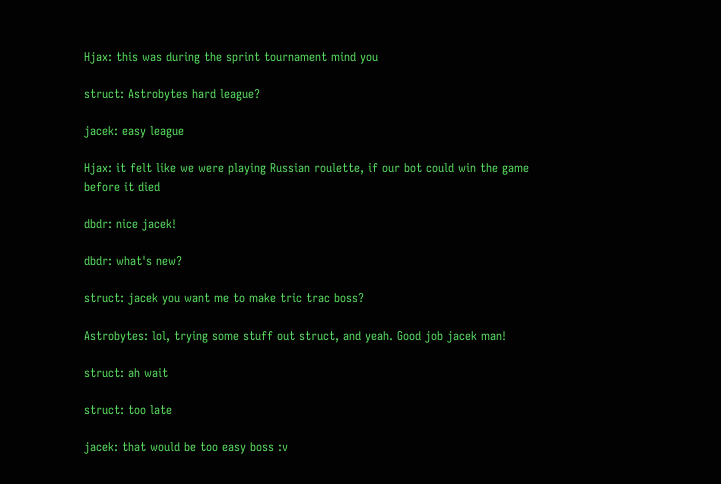Hjax: this was during the sprint tournament mind you

struct: Astrobytes hard league?

jacek: easy league

Hjax: it felt like we were playing Russian roulette, if our bot could win the game before it died

dbdr: nice jacek!

dbdr: what's new?

struct: jacek you want me to make tric trac boss?

Astrobytes: lol, trying some stuff out struct, and yeah. Good job jacek man!

struct: ah wait

struct: too late

jacek: that would be too easy boss :v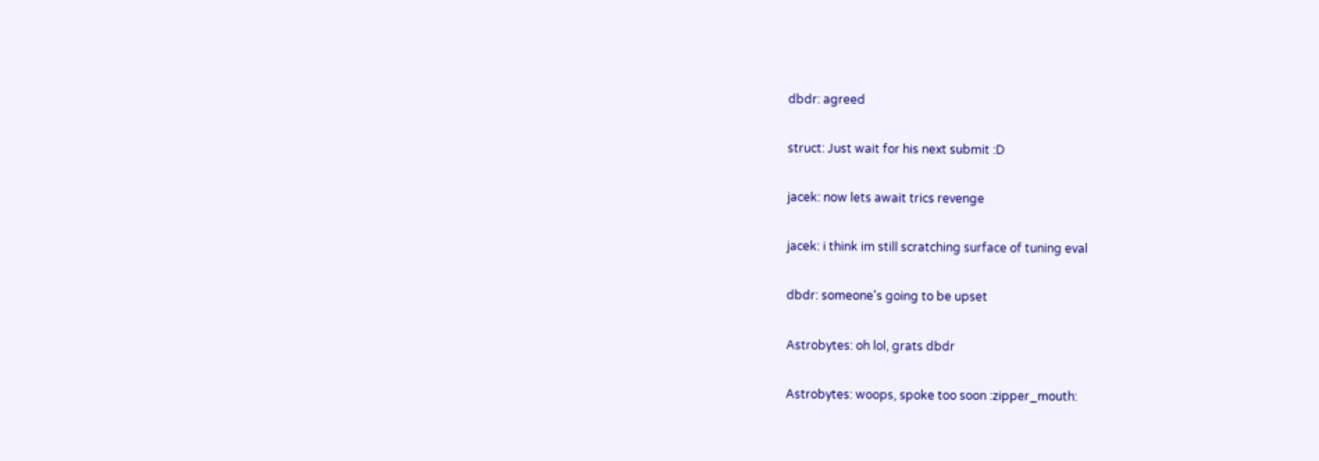dbdr: agreed

struct: Just wait for his next submit :D

jacek: now lets await trics revenge

jacek: i think im still scratching surface of tuning eval

dbdr: someone's going to be upset

Astrobytes: oh lol, grats dbdr

Astrobytes: woops, spoke too soon :zipper_mouth: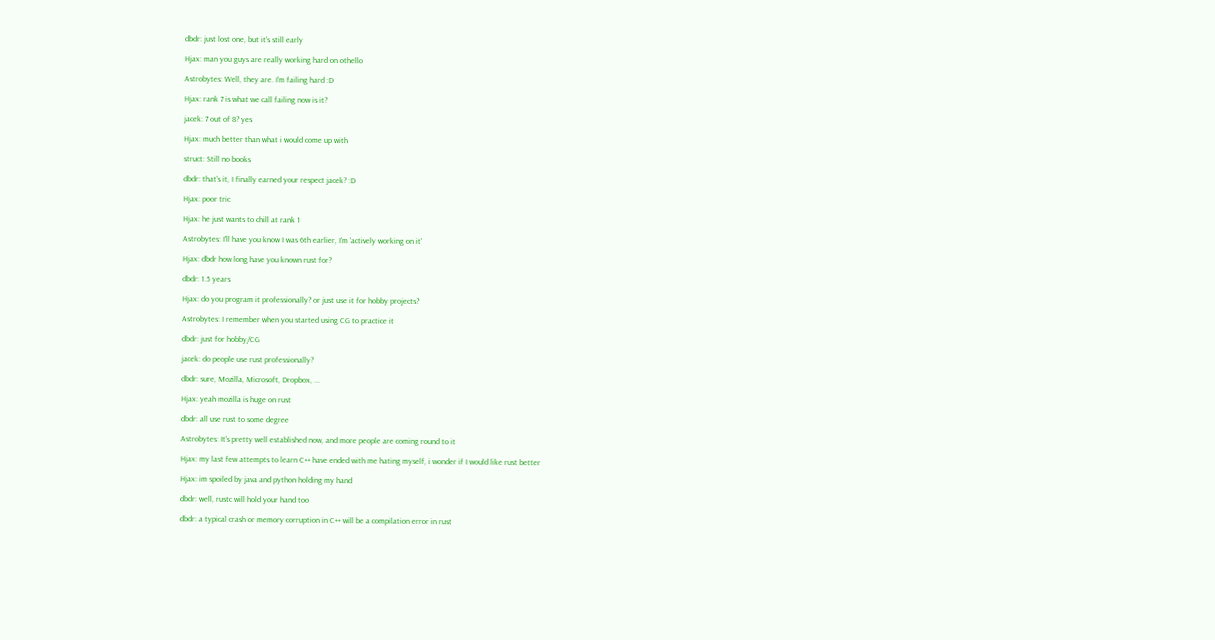dbdr: just lost one, but it's still early

Hjax: man you guys are really working hard on othello

Astrobytes: Well, they are. I'm failing hard :D

Hjax: rank 7 is what we call failing now is it?

jacek: 7 out of 8? yes

Hjax: much better than what i would come up with

struct: Still no books

dbdr: that's it, I finally earned your respect jacek? :D

Hjax: poor tric

Hjax: he just wants to chill at rank 1

Astrobytes: I'll have you know I was 6th earlier, I'm 'actively working on it'

Hjax: dbdr how long have you known rust for?

dbdr: 1.5 years

Hjax: do you program it professionally? or just use it for hobby projects?

Astrobytes: I remember when you started using CG to practice it

dbdr: just for hobby/CG

jacek: do people use rust professionally?

dbdr: sure, Mozilla, Microsoft, Dropbox, ...

Hjax: yeah mozilla is huge on rust

dbdr: all use rust to some degree

Astrobytes: It's pretty well established now, and more people are coming round to it

Hjax: my last few attempts to learn C++ have ended with me hating myself, i wonder if I would like rust better

Hjax: im spoiled by java and python holding my hand

dbdr: well, rustc will hold your hand too

dbdr: a typical crash or memory corruption in C++ will be a compilation error in rust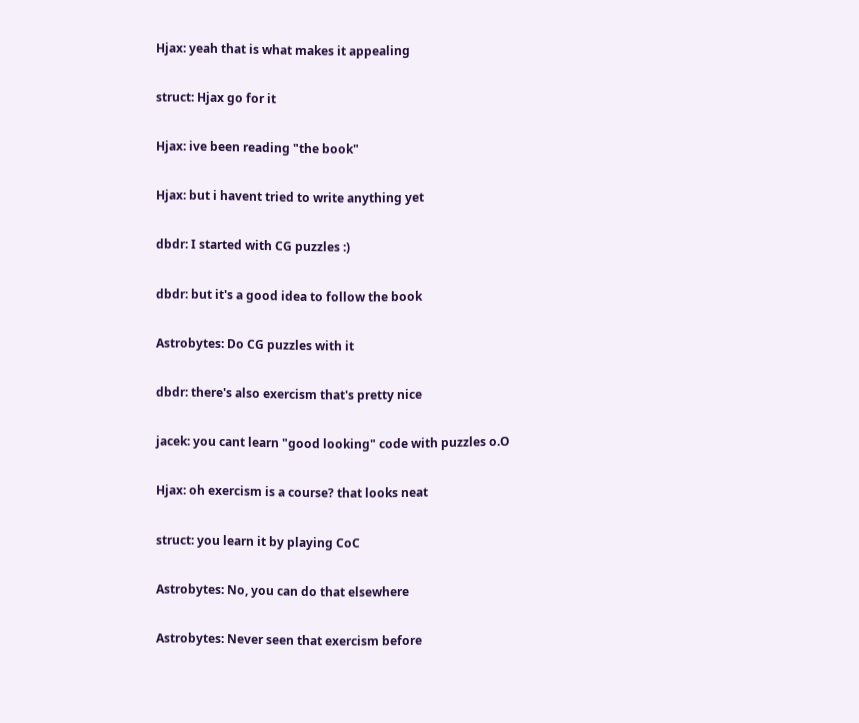Hjax: yeah that is what makes it appealing

struct: Hjax go for it

Hjax: ive been reading "the book"

Hjax: but i havent tried to write anything yet

dbdr: I started with CG puzzles :)

dbdr: but it's a good idea to follow the book

Astrobytes: Do CG puzzles with it

dbdr: there's also exercism that's pretty nice

jacek: you cant learn "good looking" code with puzzles o.O

Hjax: oh exercism is a course? that looks neat

struct: you learn it by playing CoC

Astrobytes: No, you can do that elsewhere

Astrobytes: Never seen that exercism before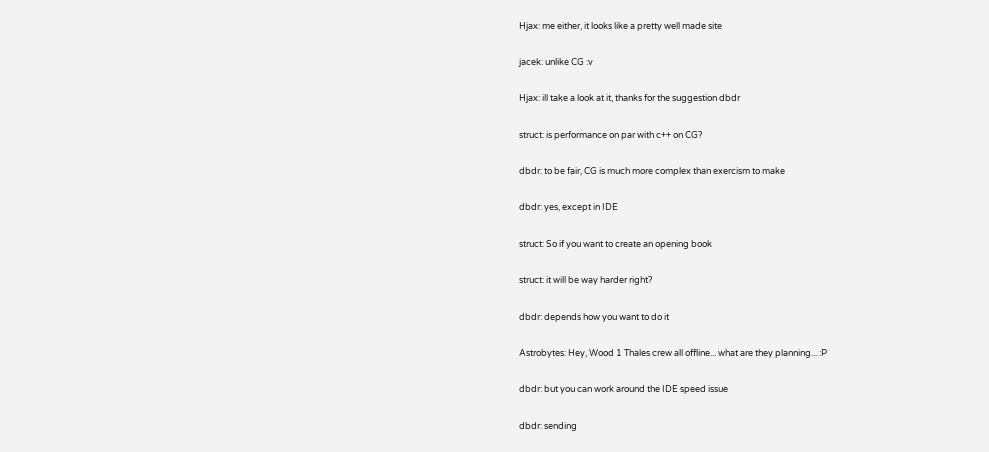Hjax: me either, it looks like a pretty well made site

jacek: unlike CG :v

Hjax: ill take a look at it, thanks for the suggestion dbdr

struct: is performance on par with c++ on CG?

dbdr: to be fair, CG is much more complex than exercism to make

dbdr: yes, except in IDE

struct: So if you want to create an opening book

struct: it will be way harder right?

dbdr: depends how you want to do it

Astrobytes: Hey, Wood 1 Thales crew all offline... what are they planning... :P

dbdr: but you can work around the IDE speed issue

dbdr: sending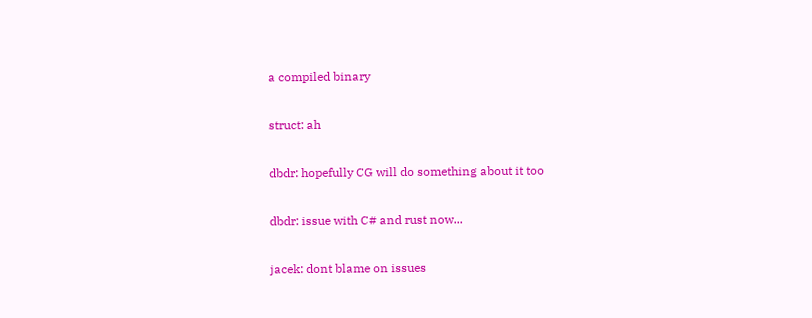a compiled binary

struct: ah

dbdr: hopefully CG will do something about it too

dbdr: issue with C# and rust now...

jacek: dont blame on issues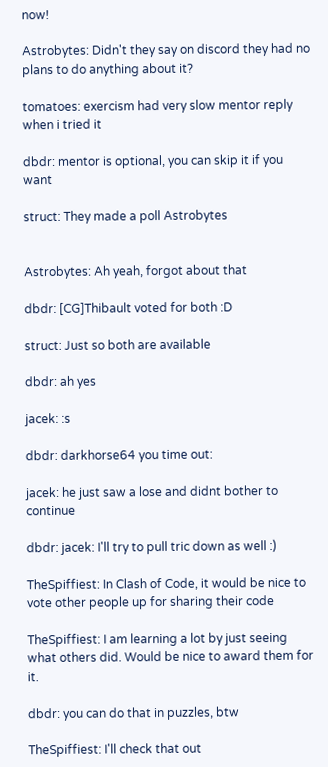now!

Astrobytes: Didn't they say on discord they had no plans to do anything about it?

tomatoes: exercism had very slow mentor reply when i tried it

dbdr: mentor is optional, you can skip it if you want

struct: They made a poll Astrobytes


Astrobytes: Ah yeah, forgot about that

dbdr: [CG]Thibault voted for both :D

struct: Just so both are available

dbdr: ah yes

jacek: :s

dbdr: darkhorse64 you time out:

jacek: he just saw a lose and didnt bother to continue

dbdr: jacek: I'll try to pull tric down as well :)

TheSpiffiest: In Clash of Code, it would be nice to vote other people up for sharing their code

TheSpiffiest: I am learning a lot by just seeing what others did. Would be nice to award them for it.

dbdr: you can do that in puzzles, btw

TheSpiffiest: I'll check that out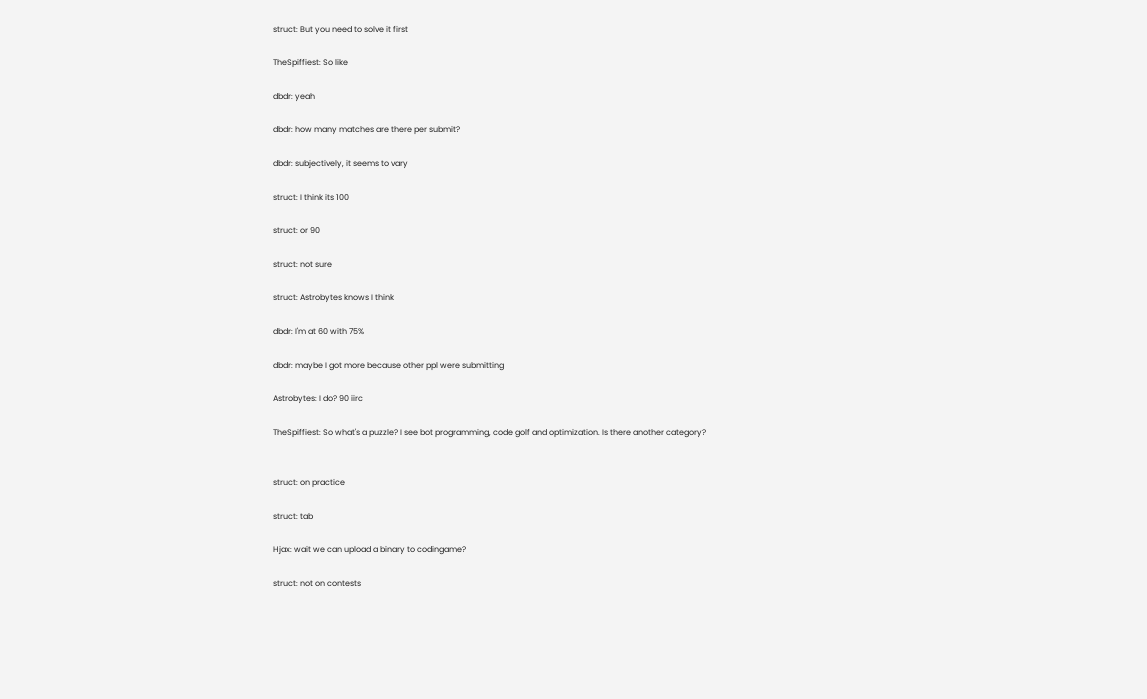struct: But you need to solve it first

TheSpiffiest: So like

dbdr: yeah

dbdr: how many matches are there per submit?

dbdr: subjectively, it seems to vary

struct: I think its 100

struct: or 90

struct: not sure

struct: Astrobytes knows I think

dbdr: I'm at 60 with 75%

dbdr: maybe I got more because other ppl were submitting

Astrobytes: I do? 90 iirc

TheSpiffiest: So what's a puzzle? I see bot programming, code golf and optimization. Is there another category?


struct: on practice

struct: tab

Hjax: wait we can upload a binary to codingame?

struct: not on contests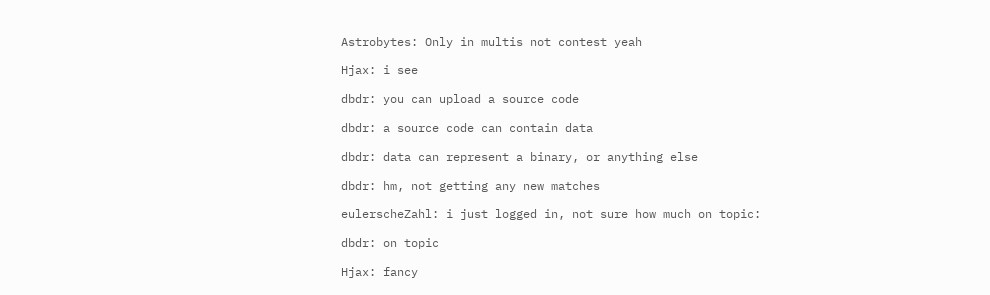Astrobytes: Only in multis not contest yeah

Hjax: i see

dbdr: you can upload a source code

dbdr: a source code can contain data

dbdr: data can represent a binary, or anything else

dbdr: hm, not getting any new matches

eulerscheZahl: i just logged in, not sure how much on topic:

dbdr: on topic

Hjax: fancy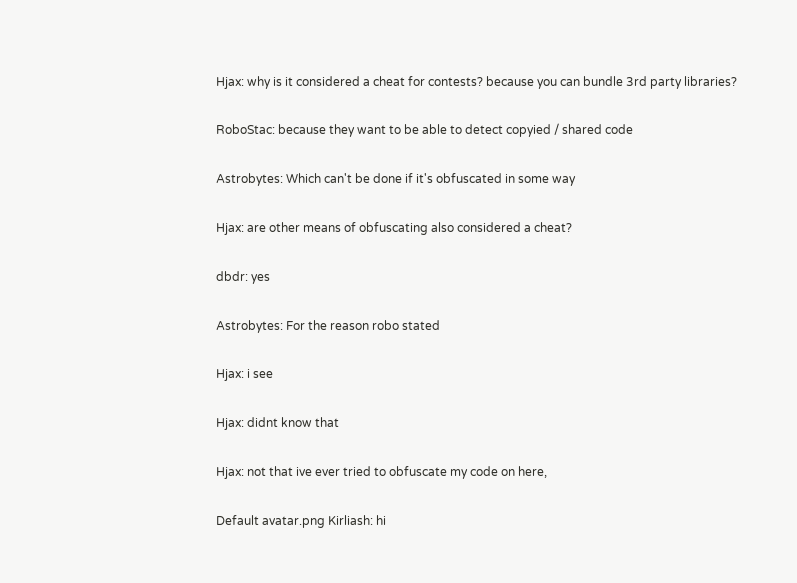Hjax: why is it considered a cheat for contests? because you can bundle 3rd party libraries?

RoboStac: because they want to be able to detect copyied / shared code

Astrobytes: Which can't be done if it's obfuscated in some way

Hjax: are other means of obfuscating also considered a cheat?

dbdr: yes

Astrobytes: For the reason robo stated

Hjax: i see

Hjax: didnt know that

Hjax: not that ive ever tried to obfuscate my code on here,

Default avatar.png Kirliash: hi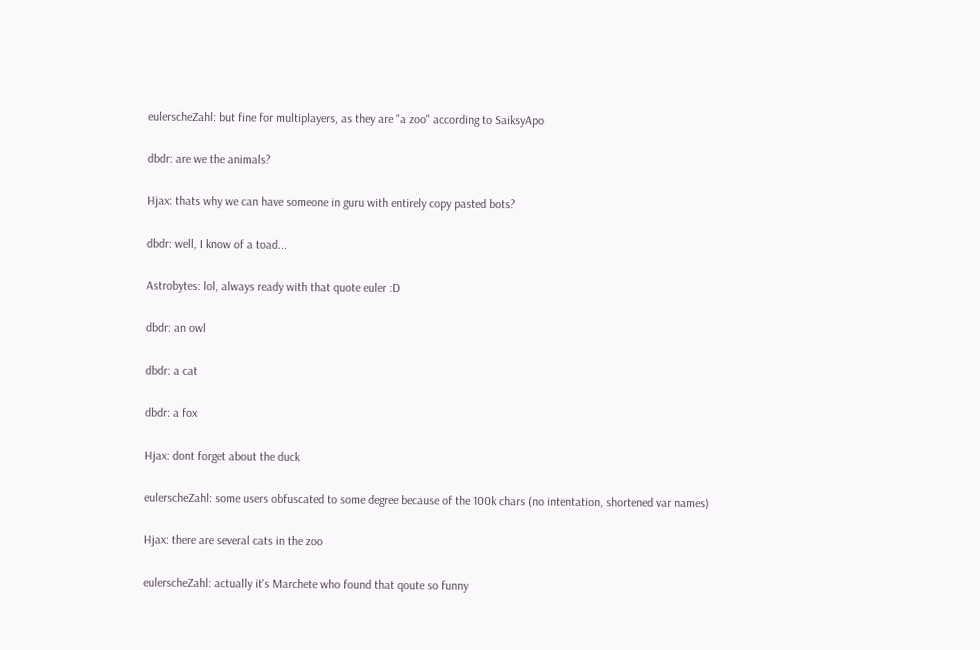eulerscheZahl: but fine for multiplayers, as they are "a zoo" according to SaiksyApo

dbdr: are we the animals?

Hjax: thats why we can have someone in guru with entirely copy pasted bots?

dbdr: well, I know of a toad...

Astrobytes: lol, always ready with that quote euler :D

dbdr: an owl

dbdr: a cat

dbdr: a fox

Hjax: dont forget about the duck

eulerscheZahl: some users obfuscated to some degree because of the 100k chars (no intentation, shortened var names)

Hjax: there are several cats in the zoo

eulerscheZahl: actually it's Marchete who found that qoute so funny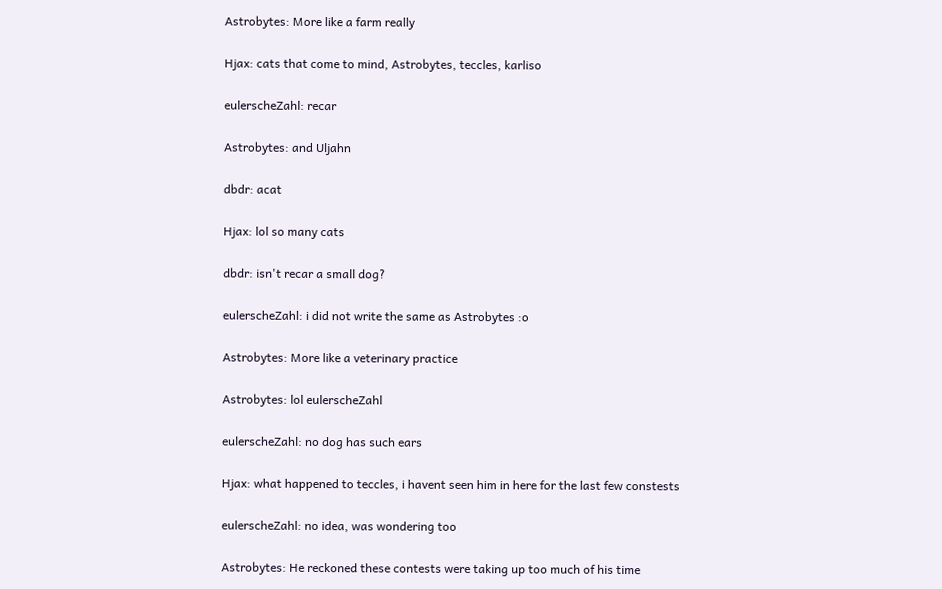Astrobytes: More like a farm really

Hjax: cats that come to mind, Astrobytes, teccles, karliso

eulerscheZahl: recar

Astrobytes: and Uljahn

dbdr: acat

Hjax: lol so many cats

dbdr: isn't recar a small dog?

eulerscheZahl: i did not write the same as Astrobytes :o

Astrobytes: More like a veterinary practice

Astrobytes: lol eulerscheZahl

eulerscheZahl: no dog has such ears

Hjax: what happened to teccles, i havent seen him in here for the last few constests

eulerscheZahl: no idea, was wondering too

Astrobytes: He reckoned these contests were taking up too much of his time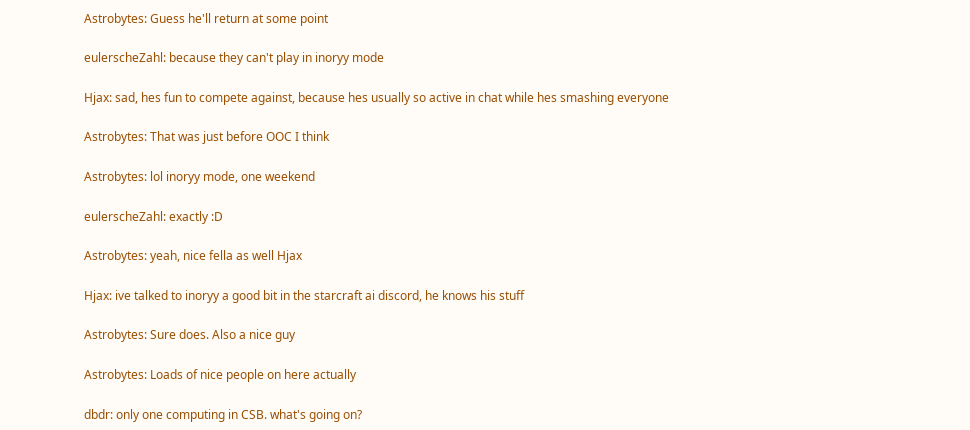Astrobytes: Guess he'll return at some point

eulerscheZahl: because they can't play in inoryy mode

Hjax: sad, hes fun to compete against, because hes usually so active in chat while hes smashing everyone

Astrobytes: That was just before OOC I think

Astrobytes: lol inoryy mode, one weekend

eulerscheZahl: exactly :D

Astrobytes: yeah, nice fella as well Hjax

Hjax: ive talked to inoryy a good bit in the starcraft ai discord, he knows his stuff

Astrobytes: Sure does. Also a nice guy

Astrobytes: Loads of nice people on here actually

dbdr: only one computing in CSB. what's going on?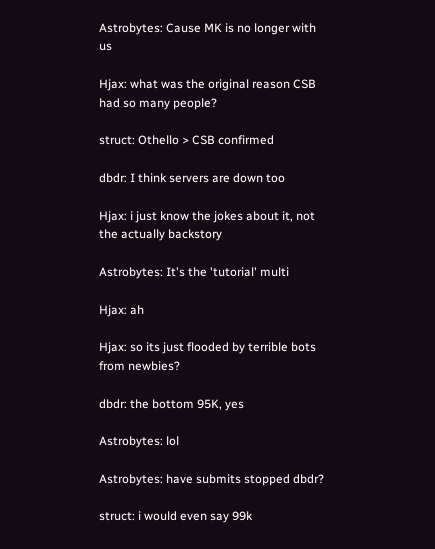Astrobytes: Cause MK is no longer with us

Hjax: what was the original reason CSB had so many people?

struct: Othello > CSB confirmed

dbdr: I think servers are down too

Hjax: i just know the jokes about it, not the actually backstory

Astrobytes: It's the 'tutorial' multi

Hjax: ah

Hjax: so its just flooded by terrible bots from newbies?

dbdr: the bottom 95K, yes

Astrobytes: lol

Astrobytes: have submits stopped dbdr?

struct: i would even say 99k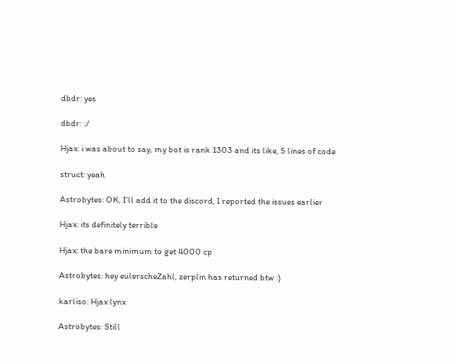dbdr: yes

dbdr: :/

Hjax: i was about to say, my bot is rank 1303 and its like, 5 lines of code

struct: yeah

Astrobytes: OK, I'll add it to the discord, I reported the issues earlier

Hjax: its definitely terrible

Hjax: the bare minimum to get 4000 cp

Astrobytes: hey eulerscheZahl, zerplin has returned btw :)

karliso: Hjax lynx

Astrobytes: Still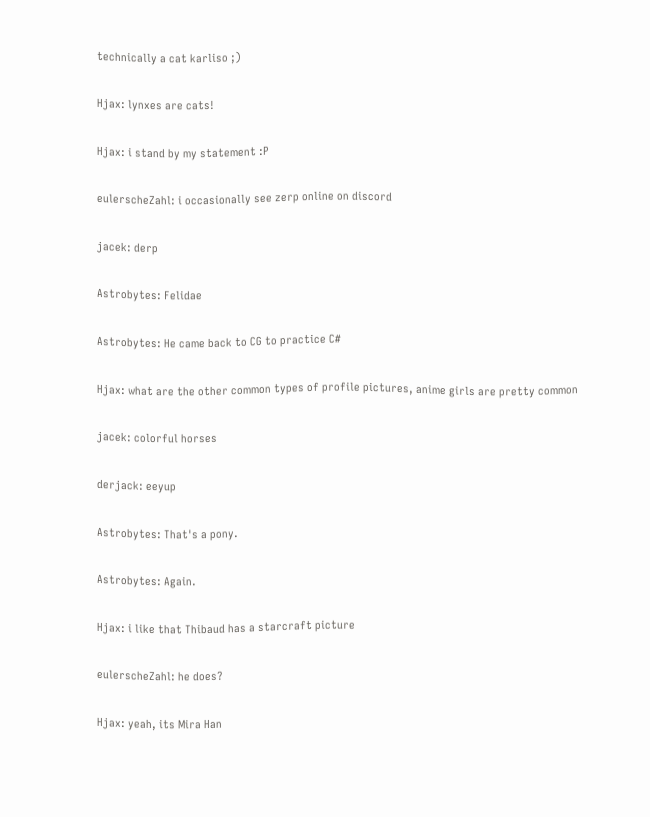technically a cat karliso ;)

Hjax: lynxes are cats!

Hjax: i stand by my statement :P

eulerscheZahl: i occasionally see zerp online on discord

jacek: derp

Astrobytes: Felidae

Astrobytes: He came back to CG to practice C#

Hjax: what are the other common types of profile pictures, anime girls are pretty common

jacek: colorful horses

derjack: eeyup

Astrobytes: That's a pony.

Astrobytes: Again.

Hjax: i like that Thibaud has a starcraft picture

eulerscheZahl: he does?

Hjax: yeah, its Mira Han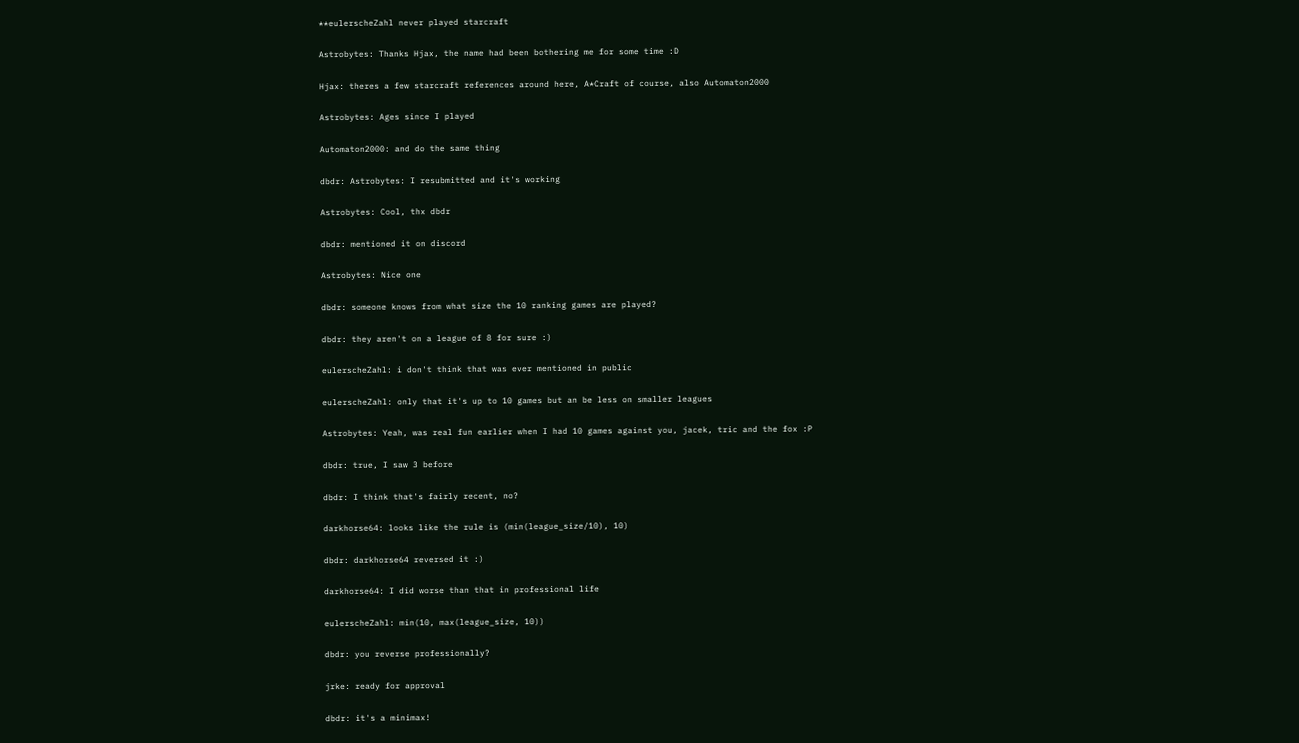**eulerscheZahl never played starcraft

Astrobytes: Thanks Hjax, the name had been bothering me for some time :D

Hjax: theres a few starcraft references around here, A*Craft of course, also Automaton2000

Astrobytes: Ages since I played

Automaton2000: and do the same thing

dbdr: Astrobytes: I resubmitted and it's working

Astrobytes: Cool, thx dbdr

dbdr: mentioned it on discord

Astrobytes: Nice one

dbdr: someone knows from what size the 10 ranking games are played?

dbdr: they aren't on a league of 8 for sure :)

eulerscheZahl: i don't think that was ever mentioned in public

eulerscheZahl: only that it's up to 10 games but an be less on smaller leagues

Astrobytes: Yeah, was real fun earlier when I had 10 games against you, jacek, tric and the fox :P

dbdr: true, I saw 3 before

dbdr: I think that's fairly recent, no?

darkhorse64: looks like the rule is (min(league_size/10), 10)

dbdr: darkhorse64 reversed it :)

darkhorse64: I did worse than that in professional life

eulerscheZahl: min(10, max(league_size, 10))

dbdr: you reverse professionally?

jrke: ready for approval

dbdr: it's a minimax!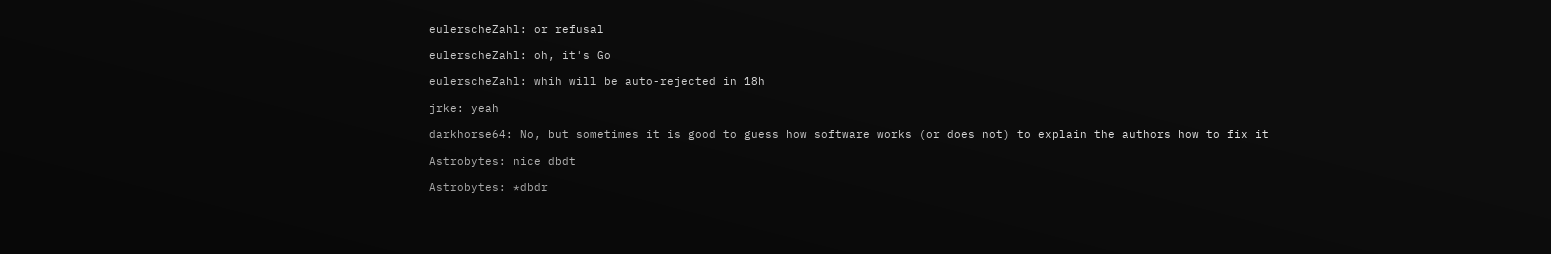eulerscheZahl: or refusal

eulerscheZahl: oh, it's Go

eulerscheZahl: whih will be auto-rejected in 18h

jrke: yeah

darkhorse64: No, but sometimes it is good to guess how software works (or does not) to explain the authors how to fix it

Astrobytes: nice dbdt

Astrobytes: *dbdr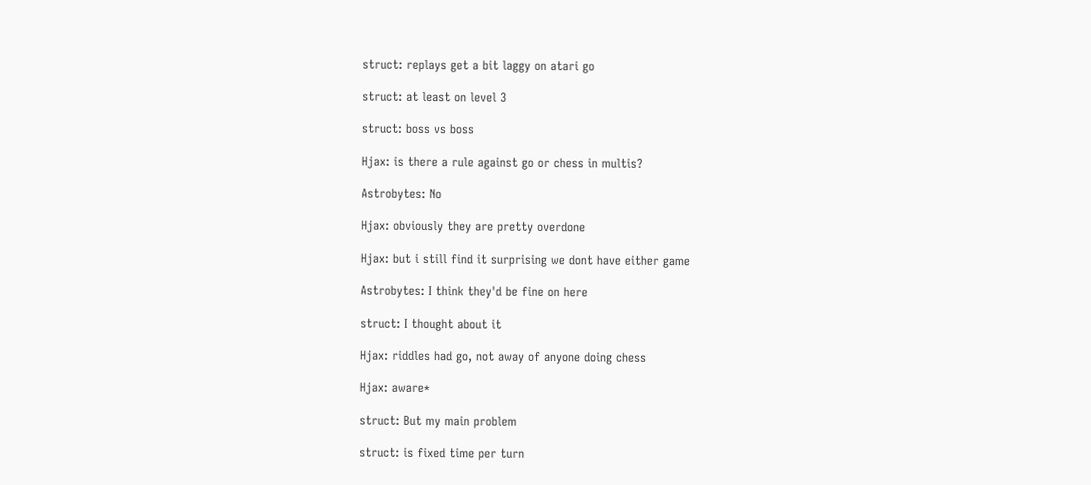struct: replays get a bit laggy on atari go

struct: at least on level 3

struct: boss vs boss

Hjax: is there a rule against go or chess in multis?

Astrobytes: No

Hjax: obviously they are pretty overdone

Hjax: but i still find it surprising we dont have either game

Astrobytes: I think they'd be fine on here

struct: I thought about it

Hjax: riddles had go, not away of anyone doing chess

Hjax: aware*

struct: But my main problem

struct: is fixed time per turn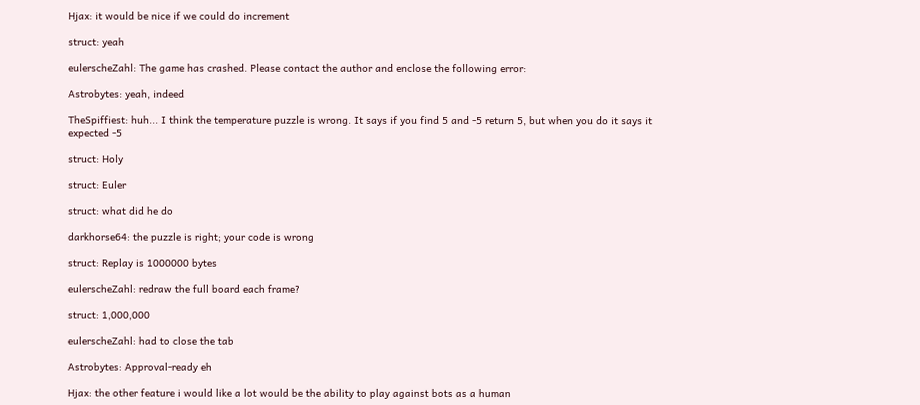Hjax: it would be nice if we could do increment

struct: yeah

eulerscheZahl: The game has crashed. Please contact the author and enclose the following error:

Astrobytes: yeah, indeed

TheSpiffiest: huh... I think the temperature puzzle is wrong. It says if you find 5 and -5 return 5, but when you do it says it expected -5

struct: Holy

struct: Euler

struct: what did he do

darkhorse64: the puzzle is right; your code is wrong

struct: Replay is 1000000 bytes

eulerscheZahl: redraw the full board each frame?

struct: 1,000,000

eulerscheZahl: had to close the tab

Astrobytes: Approval-ready eh

Hjax: the other feature i would like a lot would be the ability to play against bots as a human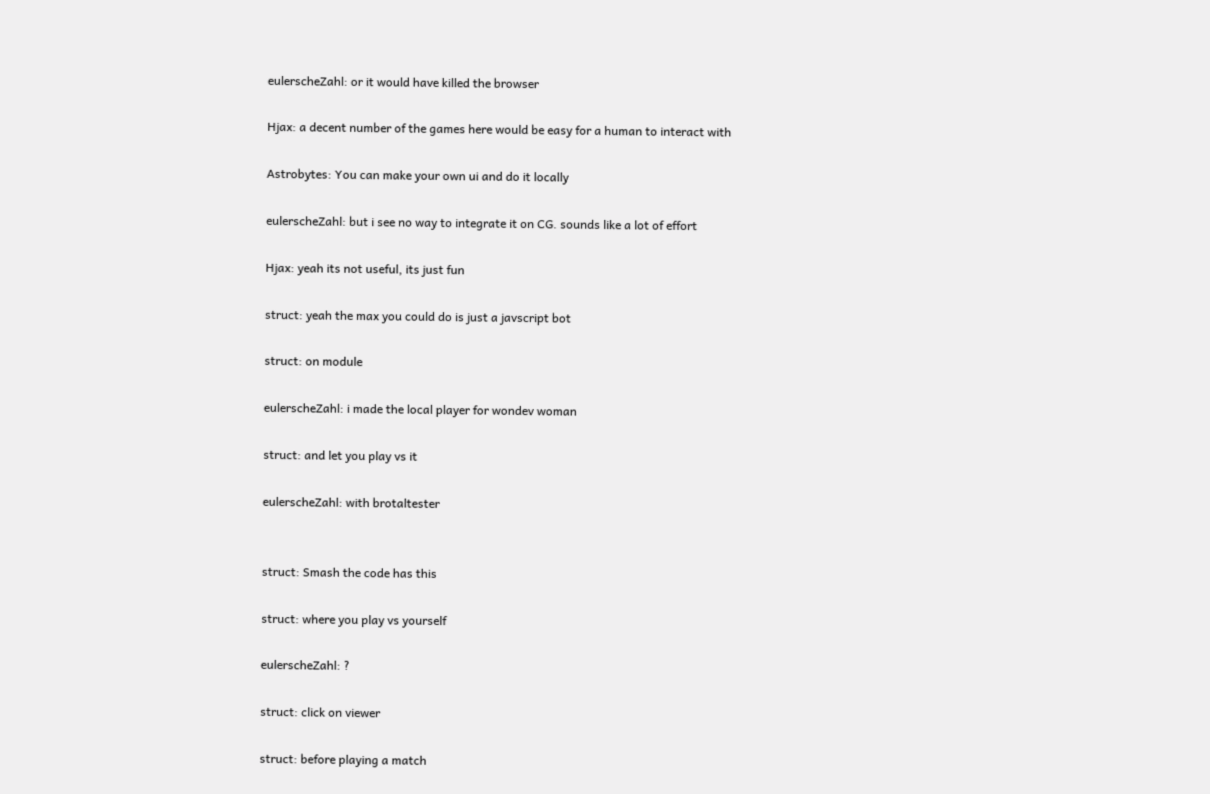eulerscheZahl: or it would have killed the browser

Hjax: a decent number of the games here would be easy for a human to interact with

Astrobytes: You can make your own ui and do it locally

eulerscheZahl: but i see no way to integrate it on CG. sounds like a lot of effort

Hjax: yeah its not useful, its just fun

struct: yeah the max you could do is just a javscript bot

struct: on module

eulerscheZahl: i made the local player for wondev woman

struct: and let you play vs it

eulerscheZahl: with brotaltester


struct: Smash the code has this

struct: where you play vs yourself

eulerscheZahl: ?

struct: click on viewer

struct: before playing a match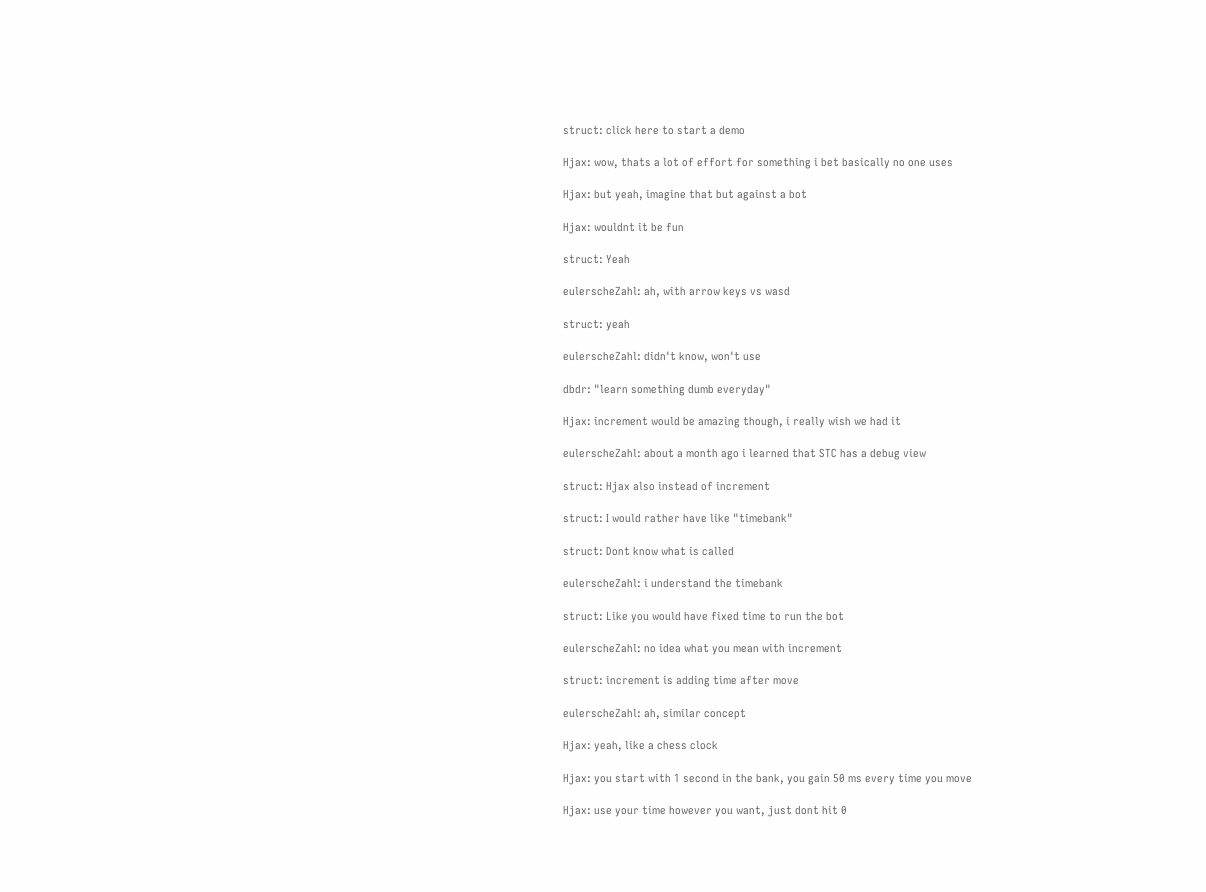struct: click here to start a demo

Hjax: wow, thats a lot of effort for something i bet basically no one uses

Hjax: but yeah, imagine that but against a bot

Hjax: wouldnt it be fun

struct: Yeah

eulerscheZahl: ah, with arrow keys vs wasd

struct: yeah

eulerscheZahl: didn't know, won't use

dbdr: "learn something dumb everyday"

Hjax: increment would be amazing though, i really wish we had it

eulerscheZahl: about a month ago i learned that STC has a debug view

struct: Hjax also instead of increment

struct: I would rather have like "timebank"

struct: Dont know what is called

eulerscheZahl: i understand the timebank

struct: Like you would have fixed time to run the bot

eulerscheZahl: no idea what you mean with increment

struct: increment is adding time after move

eulerscheZahl: ah, similar concept

Hjax: yeah, like a chess clock

Hjax: you start with 1 second in the bank, you gain 50 ms every time you move

Hjax: use your time however you want, just dont hit 0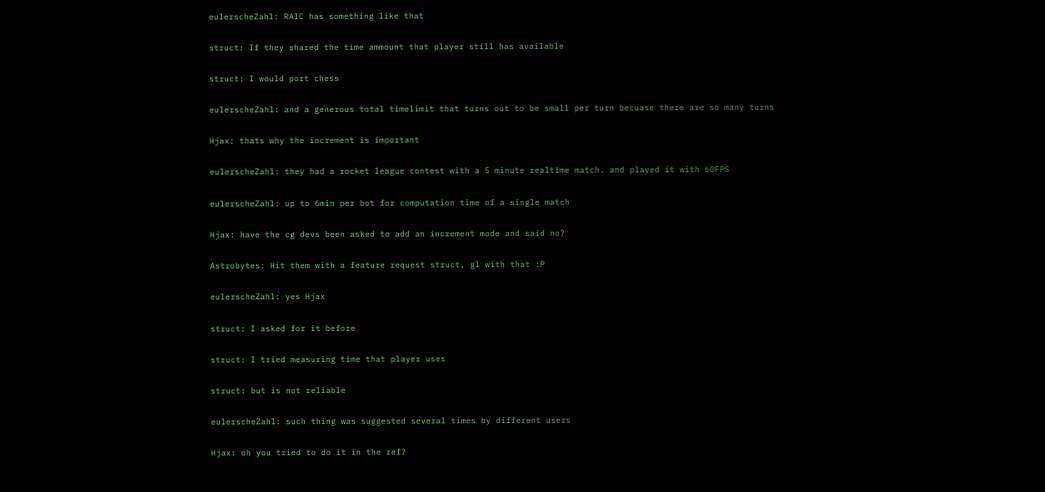eulerscheZahl: RAIC has something like that

struct: If they shared the time ammount that player still has available

struct: I would port chess

eulerscheZahl: and a generous total timelimit that turns out to be small per turn becuase there are so many turns

Hjax: thats why the increment is important

eulerscheZahl: they had a rocket league contest with a 5 minute realtime match. and played it with 60FPS

eulerscheZahl: up to 6min per bot for computation time of a single match

Hjax: have the cg devs been asked to add an increment mode and said no?

Astrobytes: Hit them with a feature request struct, gl with that :P

eulerscheZahl: yes Hjax

struct: I asked for it before

struct: I tried measuring time that player uses

struct: but is not reliable

eulerscheZahl: such thing was suggested several times by different users

Hjax: oh you tried to do it in the ref?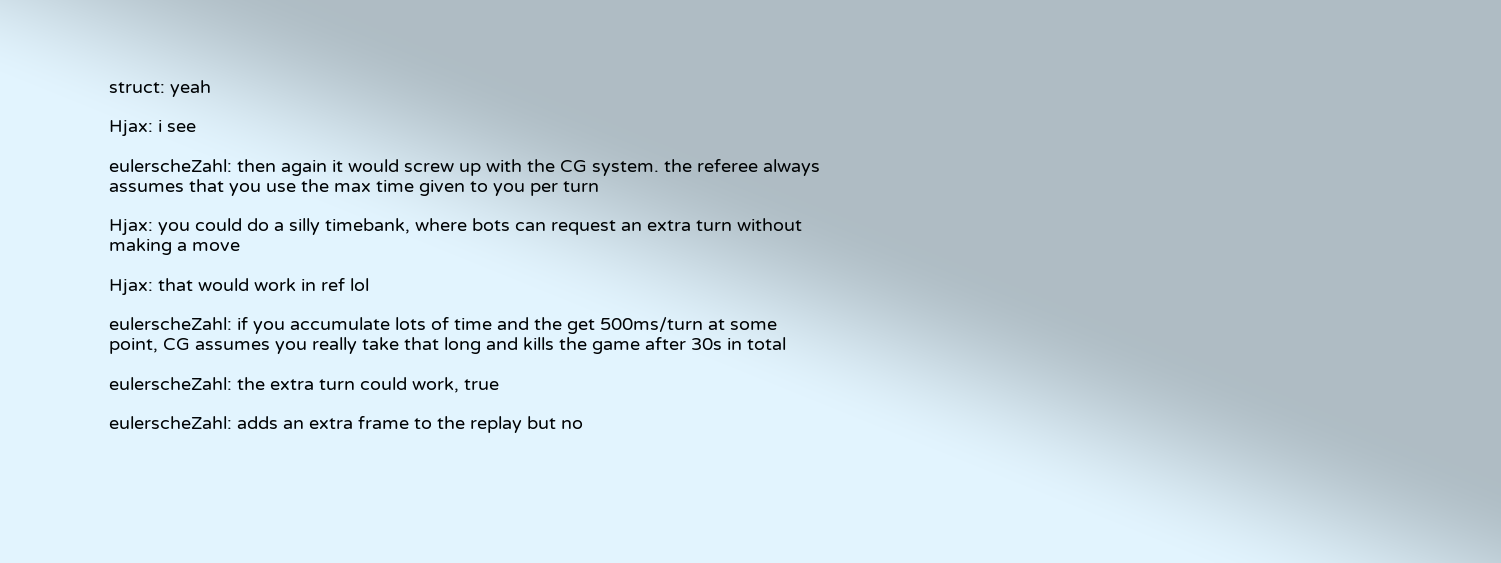struct: yeah

Hjax: i see

eulerscheZahl: then again it would screw up with the CG system. the referee always assumes that you use the max time given to you per turn

Hjax: you could do a silly timebank, where bots can request an extra turn without making a move

Hjax: that would work in ref lol

eulerscheZahl: if you accumulate lots of time and the get 500ms/turn at some point, CG assumes you really take that long and kills the game after 30s in total

eulerscheZahl: the extra turn could work, true

eulerscheZahl: adds an extra frame to the replay but no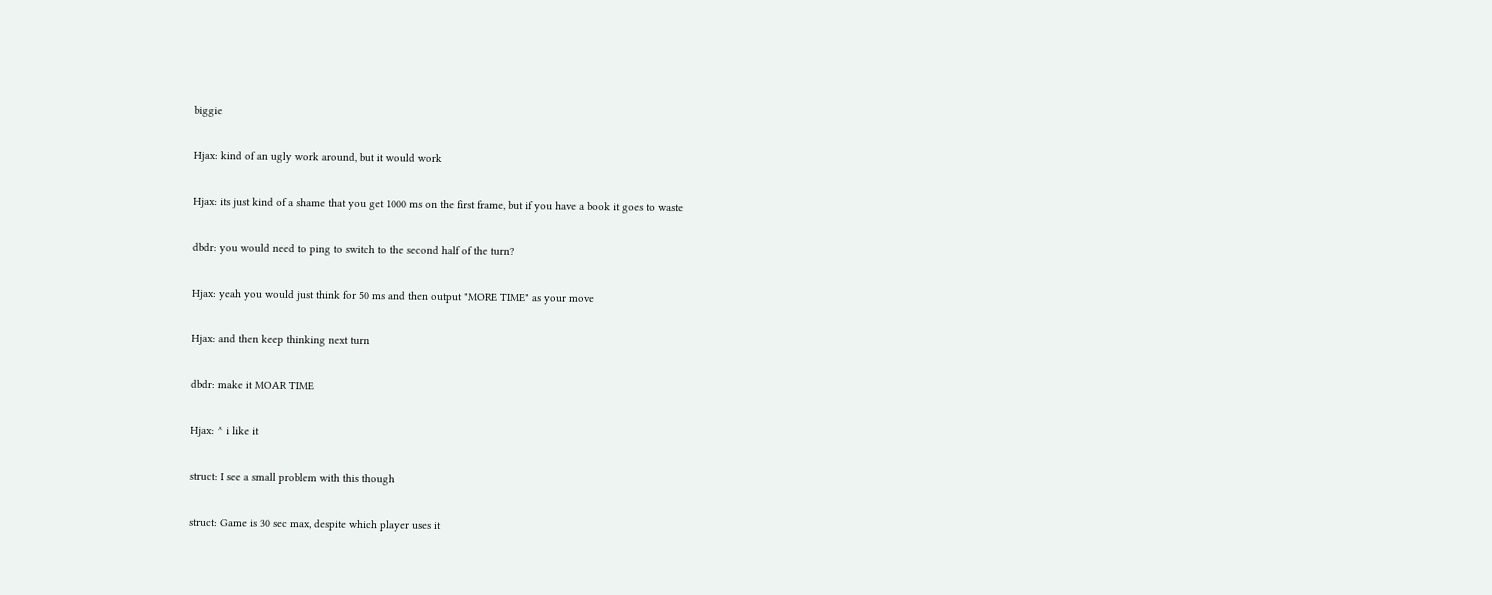biggie

Hjax: kind of an ugly work around, but it would work

Hjax: its just kind of a shame that you get 1000 ms on the first frame, but if you have a book it goes to waste

dbdr: you would need to ping to switch to the second half of the turn?

Hjax: yeah you would just think for 50 ms and then output "MORE TIME" as your move

Hjax: and then keep thinking next turn

dbdr: make it MOAR TIME

Hjax: ^ i like it

struct: I see a small problem with this though

struct: Game is 30 sec max, despite which player uses it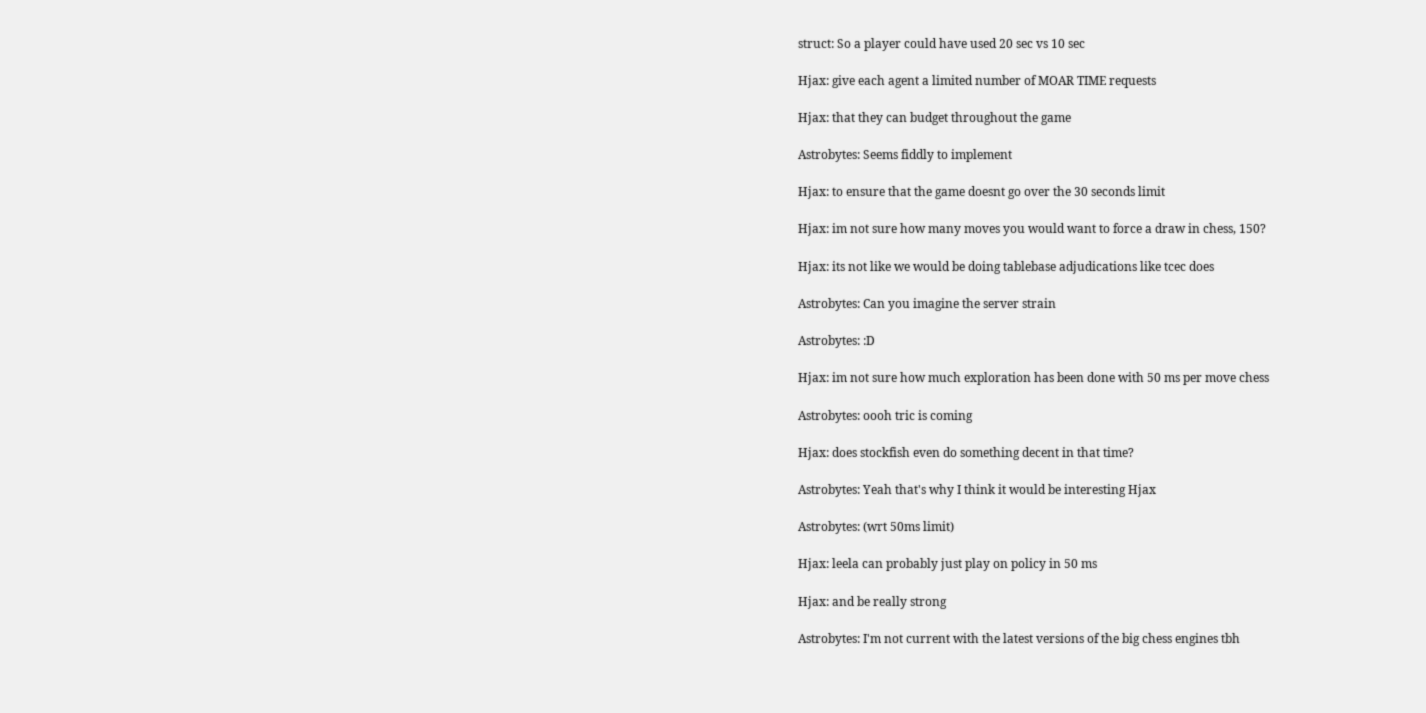struct: So a player could have used 20 sec vs 10 sec

Hjax: give each agent a limited number of MOAR TIME requests

Hjax: that they can budget throughout the game

Astrobytes: Seems fiddly to implement

Hjax: to ensure that the game doesnt go over the 30 seconds limit

Hjax: im not sure how many moves you would want to force a draw in chess, 150?

Hjax: its not like we would be doing tablebase adjudications like tcec does

Astrobytes: Can you imagine the server strain

Astrobytes: :D

Hjax: im not sure how much exploration has been done with 50 ms per move chess

Astrobytes: oooh tric is coming

Hjax: does stockfish even do something decent in that time?

Astrobytes: Yeah that's why I think it would be interesting Hjax

Astrobytes: (wrt 50ms limit)

Hjax: leela can probably just play on policy in 50 ms

Hjax: and be really strong

Astrobytes: I'm not current with the latest versions of the big chess engines tbh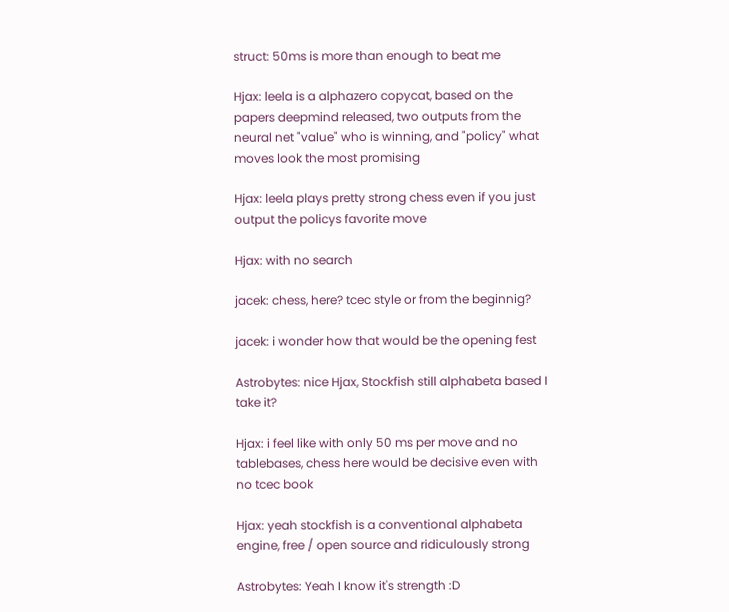struct: 50ms is more than enough to beat me

Hjax: leela is a alphazero copycat, based on the papers deepmind released, two outputs from the neural net "value" who is winning, and "policy" what moves look the most promising

Hjax: leela plays pretty strong chess even if you just output the policys favorite move

Hjax: with no search

jacek: chess, here? tcec style or from the beginnig?

jacek: i wonder how that would be the opening fest

Astrobytes: nice Hjax, Stockfish still alphabeta based I take it?

Hjax: i feel like with only 50 ms per move and no tablebases, chess here would be decisive even with no tcec book

Hjax: yeah stockfish is a conventional alphabeta engine, free / open source and ridiculously strong

Astrobytes: Yeah I know it's strength :D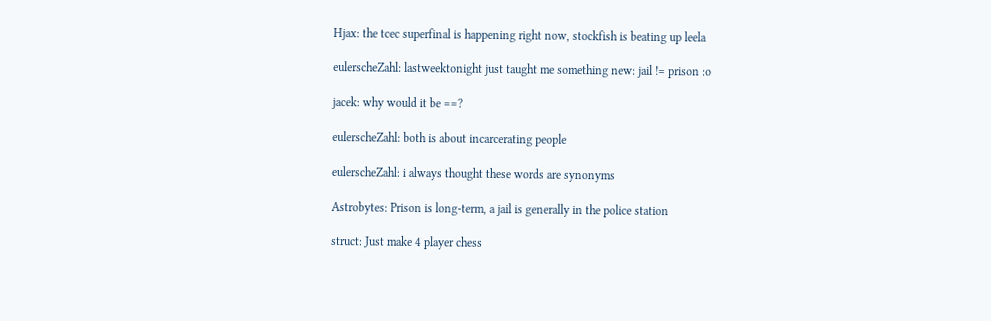Hjax: the tcec superfinal is happening right now, stockfish is beating up leela

eulerscheZahl: lastweektonight just taught me something new: jail != prison :o

jacek: why would it be ==?

eulerscheZahl: both is about incarcerating people

eulerscheZahl: i always thought these words are synonyms

Astrobytes: Prison is long-term, a jail is generally in the police station

struct: Just make 4 player chess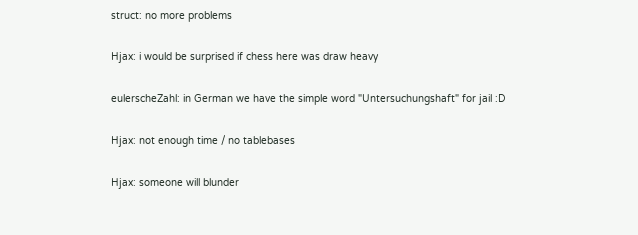struct: no more problems

Hjax: i would be surprised if chess here was draw heavy

eulerscheZahl: in German we have the simple word "Untersuchungshaft" for jail :D

Hjax: not enough time / no tablebases

Hjax: someone will blunder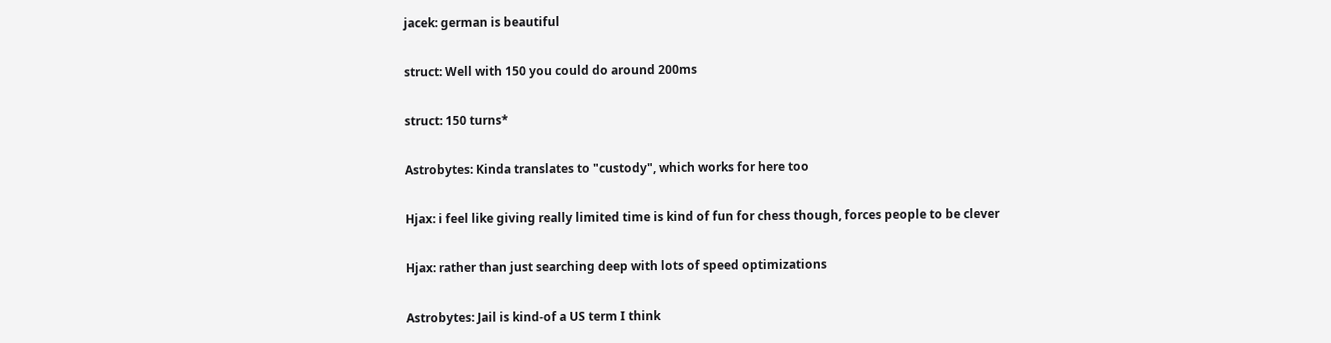jacek: german is beautiful

struct: Well with 150 you could do around 200ms

struct: 150 turns*

Astrobytes: Kinda translates to "custody", which works for here too

Hjax: i feel like giving really limited time is kind of fun for chess though, forces people to be clever

Hjax: rather than just searching deep with lots of speed optimizations

Astrobytes: Jail is kind-of a US term I think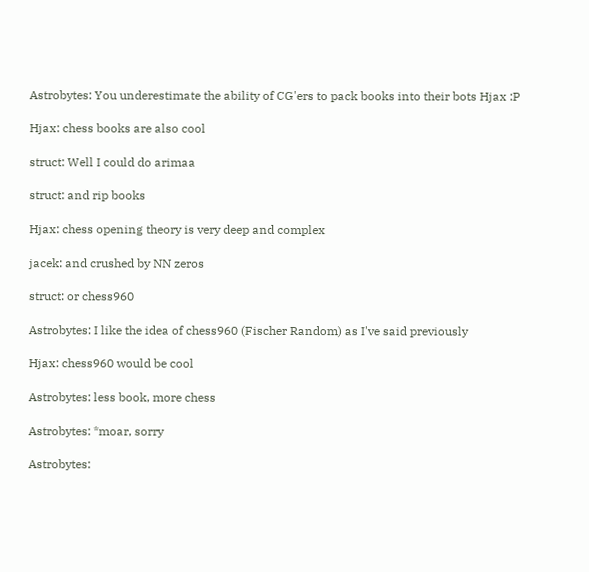Astrobytes: You underestimate the ability of CG'ers to pack books into their bots Hjax :P

Hjax: chess books are also cool

struct: Well I could do arimaa

struct: and rip books

Hjax: chess opening theory is very deep and complex

jacek: and crushed by NN zeros

struct: or chess960

Astrobytes: I like the idea of chess960 (Fischer Random) as I've said previously

Hjax: chess960 would be cool

Astrobytes: less book, more chess

Astrobytes: *moar, sorry

Astrobytes: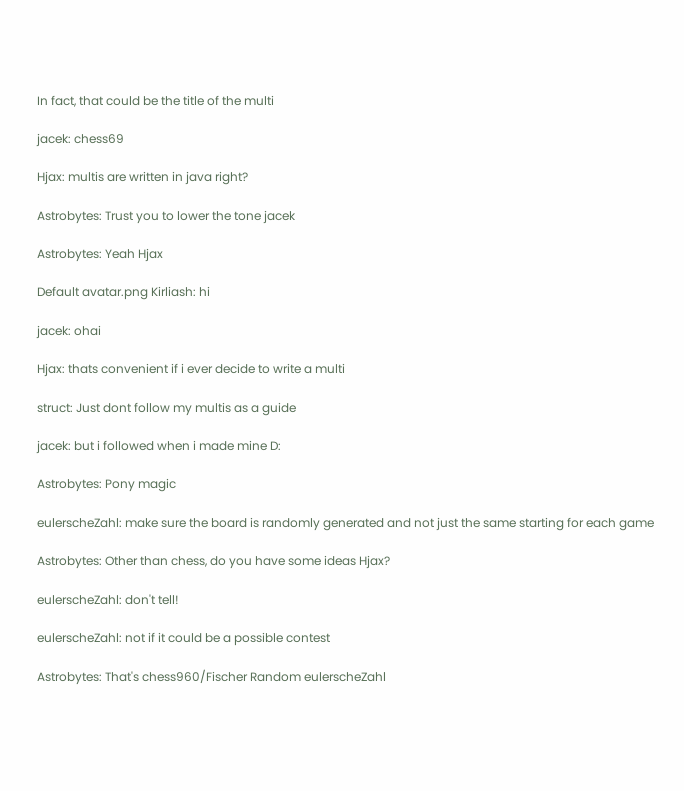In fact, that could be the title of the multi

jacek: chess69

Hjax: multis are written in java right?

Astrobytes: Trust you to lower the tone jacek

Astrobytes: Yeah Hjax

Default avatar.png Kirliash: hi

jacek: ohai

Hjax: thats convenient if i ever decide to write a multi

struct: Just dont follow my multis as a guide

jacek: but i followed when i made mine D:

Astrobytes: Pony magic

eulerscheZahl: make sure the board is randomly generated and not just the same starting for each game

Astrobytes: Other than chess, do you have some ideas Hjax?

eulerscheZahl: don't tell!

eulerscheZahl: not if it could be a possible contest

Astrobytes: That's chess960/Fischer Random eulerscheZahl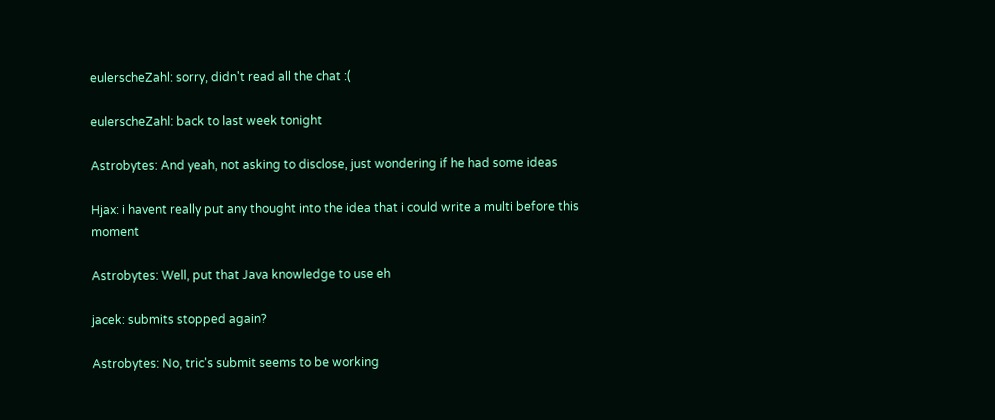eulerscheZahl: sorry, didn't read all the chat :(

eulerscheZahl: back to last week tonight

Astrobytes: And yeah, not asking to disclose, just wondering if he had some ideas

Hjax: i havent really put any thought into the idea that i could write a multi before this moment

Astrobytes: Well, put that Java knowledge to use eh

jacek: submits stopped again?

Astrobytes: No, tric's submit seems to be working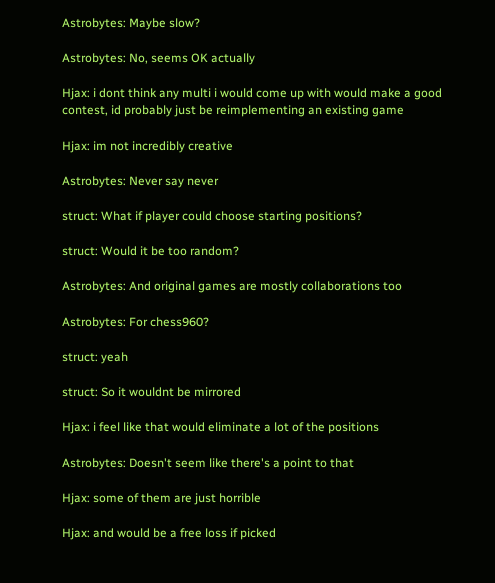Astrobytes: Maybe slow?

Astrobytes: No, seems OK actually

Hjax: i dont think any multi i would come up with would make a good contest, id probably just be reimplementing an existing game

Hjax: im not incredibly creative

Astrobytes: Never say never

struct: What if player could choose starting positions?

struct: Would it be too random?

Astrobytes: And original games are mostly collaborations too

Astrobytes: For chess960?

struct: yeah

struct: So it wouldnt be mirrored

Hjax: i feel like that would eliminate a lot of the positions

Astrobytes: Doesn't seem like there's a point to that

Hjax: some of them are just horrible

Hjax: and would be a free loss if picked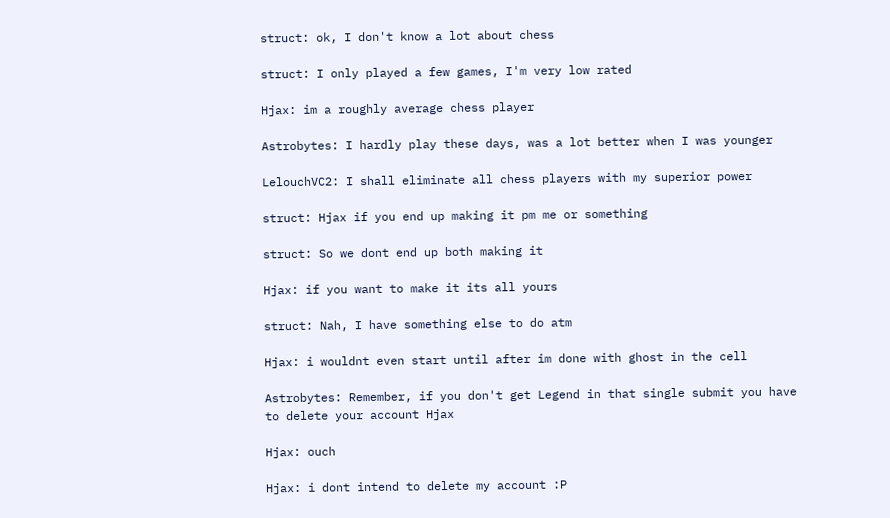struct: ok, I don't know a lot about chess

struct: I only played a few games, I'm very low rated

Hjax: im a roughly average chess player

Astrobytes: I hardly play these days, was a lot better when I was younger

LelouchVC2: I shall eliminate all chess players with my superior power

struct: Hjax if you end up making it pm me or something

struct: So we dont end up both making it

Hjax: if you want to make it its all yours

struct: Nah, I have something else to do atm

Hjax: i wouldnt even start until after im done with ghost in the cell

Astrobytes: Remember, if you don't get Legend in that single submit you have to delete your account Hjax

Hjax: ouch

Hjax: i dont intend to delete my account :P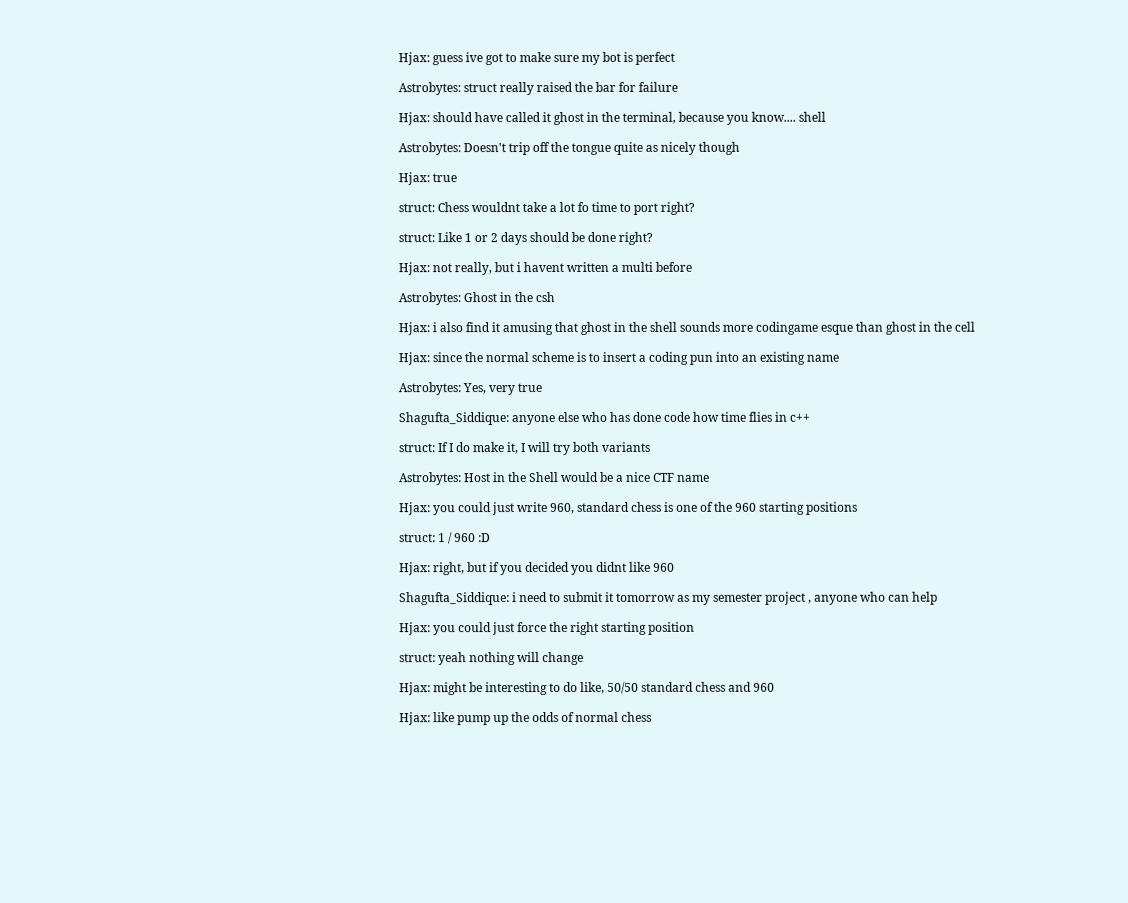Hjax: guess ive got to make sure my bot is perfect

Astrobytes: struct really raised the bar for failure

Hjax: should have called it ghost in the terminal, because you know.... shell

Astrobytes: Doesn't trip off the tongue quite as nicely though

Hjax: true

struct: Chess wouldnt take a lot fo time to port right?

struct: Like 1 or 2 days should be done right?

Hjax: not really, but i havent written a multi before

Astrobytes: Ghost in the csh

Hjax: i also find it amusing that ghost in the shell sounds more codingame esque than ghost in the cell

Hjax: since the normal scheme is to insert a coding pun into an existing name

Astrobytes: Yes, very true

Shagufta_Siddique: anyone else who has done code how time flies in c++

struct: If I do make it, I will try both variants

Astrobytes: Host in the Shell would be a nice CTF name

Hjax: you could just write 960, standard chess is one of the 960 starting positions

struct: 1 / 960 :D

Hjax: right, but if you decided you didnt like 960

Shagufta_Siddique: i need to submit it tomorrow as my semester project , anyone who can help

Hjax: you could just force the right starting position

struct: yeah nothing will change

Hjax: might be interesting to do like, 50/50 standard chess and 960

Hjax: like pump up the odds of normal chess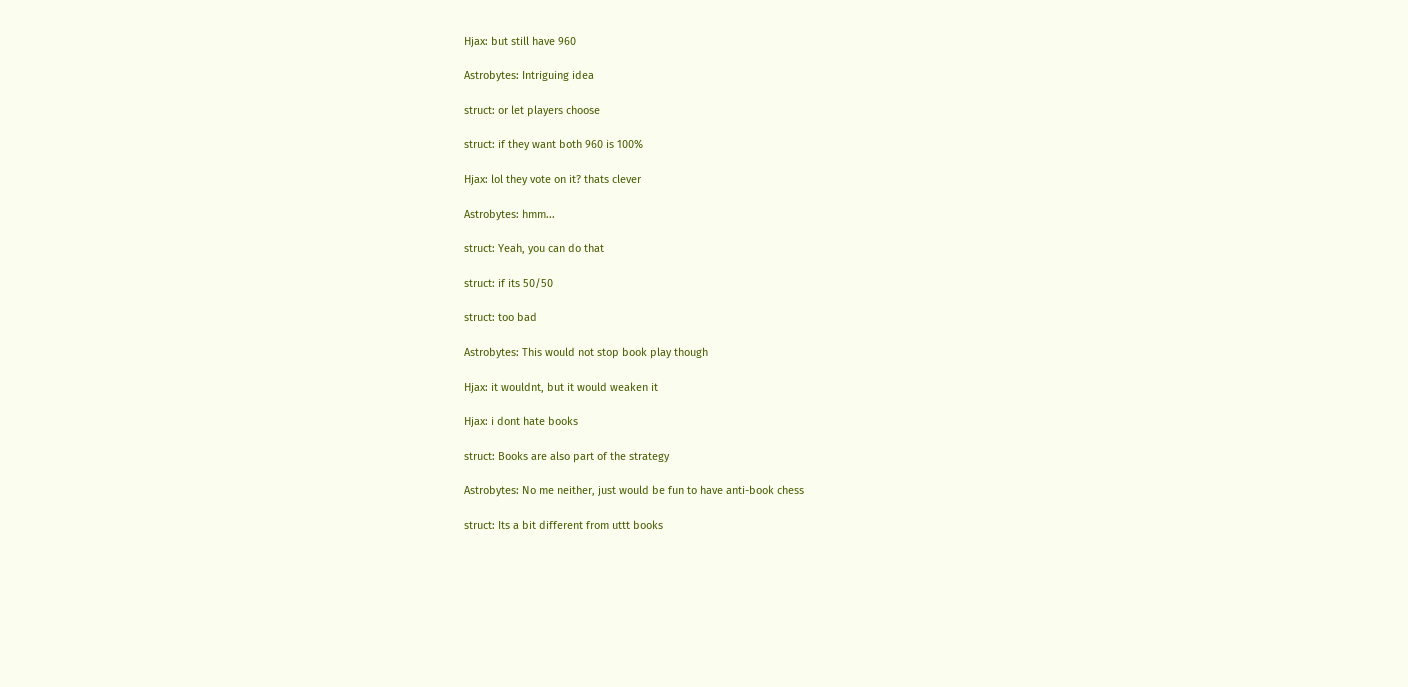Hjax: but still have 960

Astrobytes: Intriguing idea

struct: or let players choose

struct: if they want both 960 is 100%

Hjax: lol they vote on it? thats clever

Astrobytes: hmm...

struct: Yeah, you can do that

struct: if its 50/50

struct: too bad

Astrobytes: This would not stop book play though

Hjax: it wouldnt, but it would weaken it

Hjax: i dont hate books

struct: Books are also part of the strategy

Astrobytes: No me neither, just would be fun to have anti-book chess

struct: Its a bit different from uttt books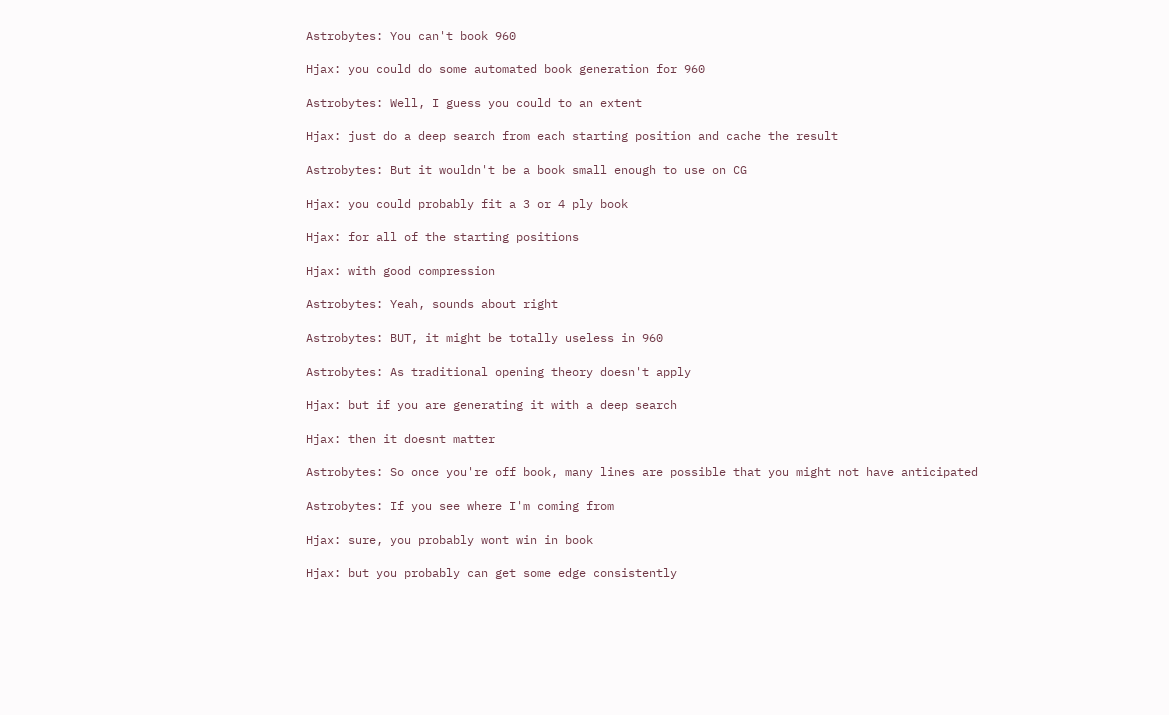Astrobytes: You can't book 960

Hjax: you could do some automated book generation for 960

Astrobytes: Well, I guess you could to an extent

Hjax: just do a deep search from each starting position and cache the result

Astrobytes: But it wouldn't be a book small enough to use on CG

Hjax: you could probably fit a 3 or 4 ply book

Hjax: for all of the starting positions

Hjax: with good compression

Astrobytes: Yeah, sounds about right

Astrobytes: BUT, it might be totally useless in 960

Astrobytes: As traditional opening theory doesn't apply

Hjax: but if you are generating it with a deep search

Hjax: then it doesnt matter

Astrobytes: So once you're off book, many lines are possible that you might not have anticipated

Astrobytes: If you see where I'm coming from

Hjax: sure, you probably wont win in book

Hjax: but you probably can get some edge consistently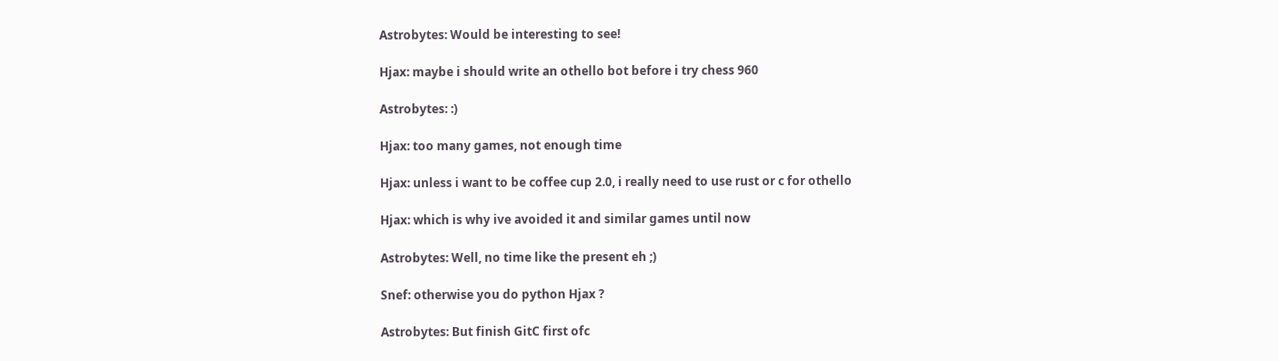Astrobytes: Would be interesting to see!

Hjax: maybe i should write an othello bot before i try chess 960

Astrobytes: :)

Hjax: too many games, not enough time

Hjax: unless i want to be coffee cup 2.0, i really need to use rust or c for othello

Hjax: which is why ive avoided it and similar games until now

Astrobytes: Well, no time like the present eh ;)

Snef: otherwise you do python Hjax ?

Astrobytes: But finish GitC first ofc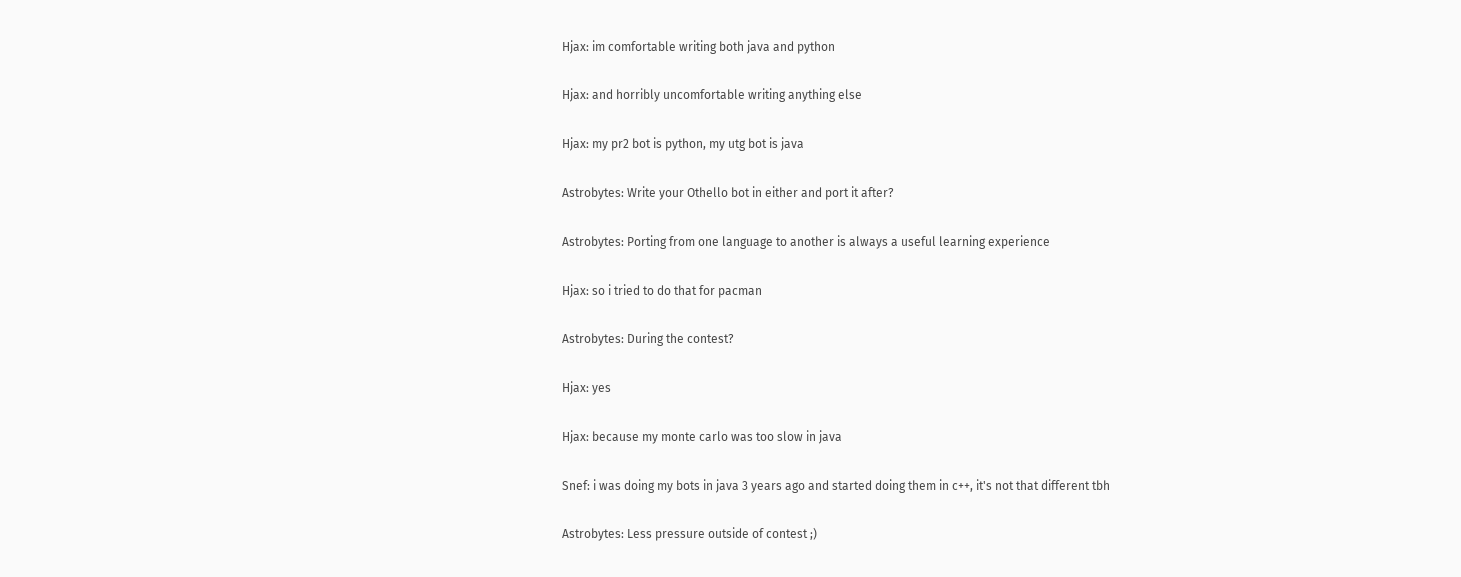Hjax: im comfortable writing both java and python

Hjax: and horribly uncomfortable writing anything else

Hjax: my pr2 bot is python, my utg bot is java

Astrobytes: Write your Othello bot in either and port it after?

Astrobytes: Porting from one language to another is always a useful learning experience

Hjax: so i tried to do that for pacman

Astrobytes: During the contest?

Hjax: yes

Hjax: because my monte carlo was too slow in java

Snef: i was doing my bots in java 3 years ago and started doing them in c++, it's not that different tbh

Astrobytes: Less pressure outside of contest ;)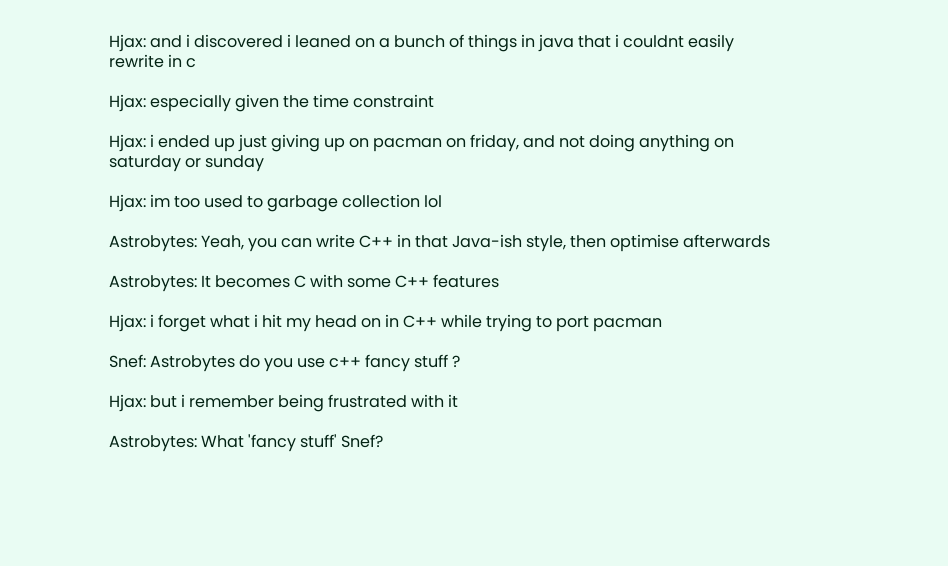Hjax: and i discovered i leaned on a bunch of things in java that i couldnt easily rewrite in c

Hjax: especially given the time constraint

Hjax: i ended up just giving up on pacman on friday, and not doing anything on saturday or sunday

Hjax: im too used to garbage collection lol

Astrobytes: Yeah, you can write C++ in that Java-ish style, then optimise afterwards

Astrobytes: It becomes C with some C++ features

Hjax: i forget what i hit my head on in C++ while trying to port pacman

Snef: Astrobytes do you use c++ fancy stuff ?

Hjax: but i remember being frustrated with it

Astrobytes: What 'fancy stuff' Snef?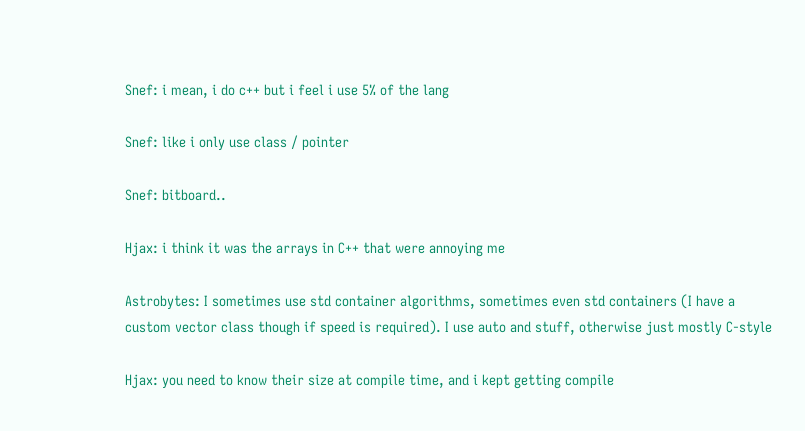Snef: i mean, i do c++ but i feel i use 5% of the lang

Snef: like i only use class / pointer

Snef: bitboard..

Hjax: i think it was the arrays in C++ that were annoying me

Astrobytes: I sometimes use std container algorithms, sometimes even std containers (I have a custom vector class though if speed is required). I use auto and stuff, otherwise just mostly C-style

Hjax: you need to know their size at compile time, and i kept getting compile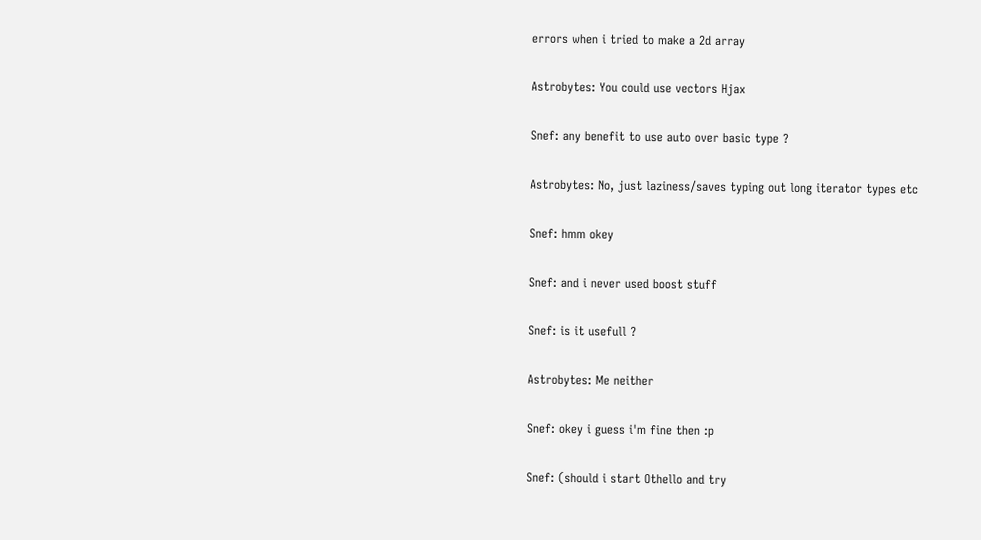errors when i tried to make a 2d array

Astrobytes: You could use vectors Hjax

Snef: any benefit to use auto over basic type ?

Astrobytes: No, just laziness/saves typing out long iterator types etc

Snef: hmm okey

Snef: and i never used boost stuff

Snef: is it usefull ?

Astrobytes: Me neither

Snef: okey i guess i'm fine then :p

Snef: (should i start Othello and try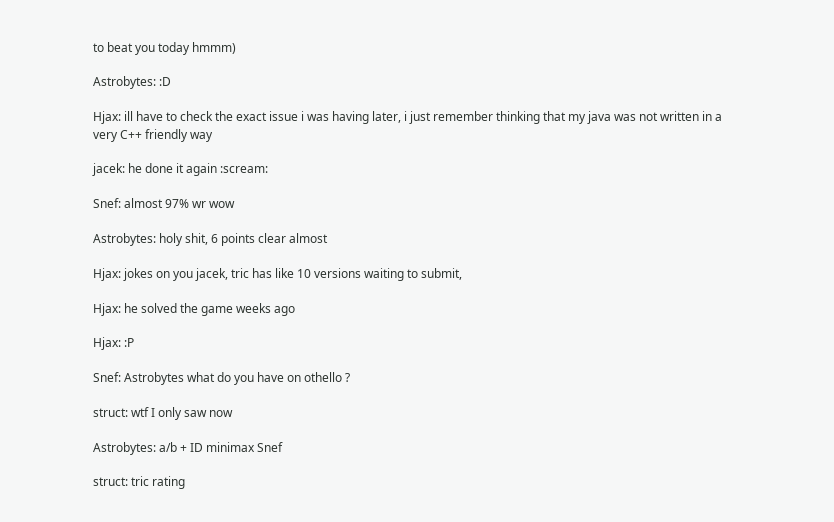to beat you today hmmm)

Astrobytes: :D

Hjax: ill have to check the exact issue i was having later, i just remember thinking that my java was not written in a very C++ friendly way

jacek: he done it again :scream:

Snef: almost 97% wr wow

Astrobytes: holy shit, 6 points clear almost

Hjax: jokes on you jacek, tric has like 10 versions waiting to submit,

Hjax: he solved the game weeks ago

Hjax: :P

Snef: Astrobytes what do you have on othello ?

struct: wtf I only saw now

Astrobytes: a/b + ID minimax Snef

struct: tric rating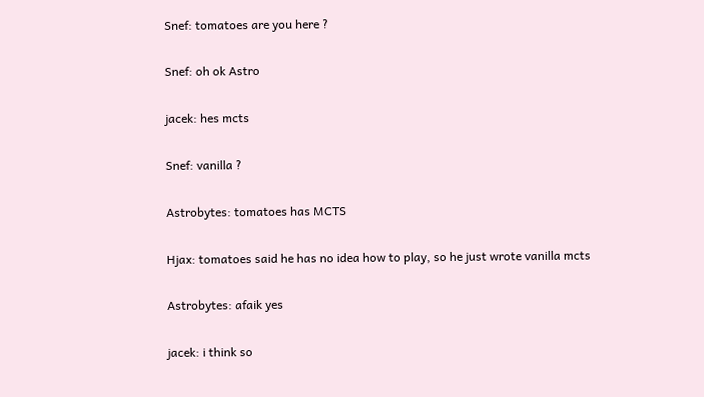Snef: tomatoes are you here ?

Snef: oh ok Astro

jacek: hes mcts

Snef: vanilla ?

Astrobytes: tomatoes has MCTS

Hjax: tomatoes said he has no idea how to play, so he just wrote vanilla mcts

Astrobytes: afaik yes

jacek: i think so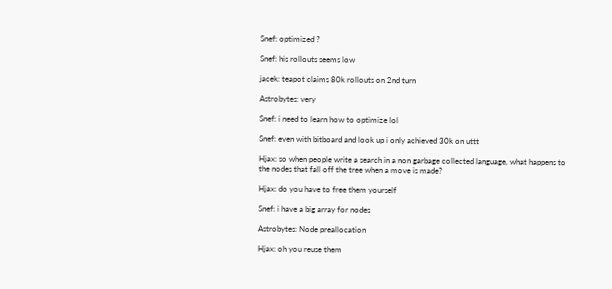Snef: optimized ?

Snef: his rollouts seems low

jacek: teapot claims 80k rollouts on 2nd turn

Astrobytes: very

Snef: i need to learn how to optimize lol

Snef: even with bitboard and look up i only achieved 30k on uttt

Hjax: so when people write a search in a non garbage collected language, what happens to the nodes that fall off the tree when a move is made?

Hjax: do you have to free them yourself

Snef: i have a big array for nodes

Astrobytes: Node preallocation

Hjax: oh you reuse them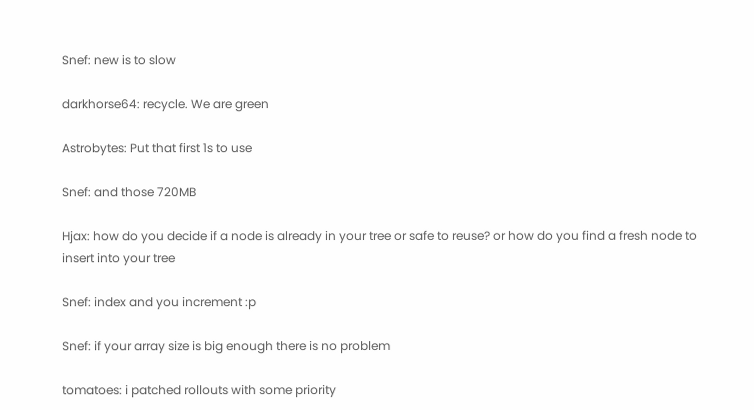Snef: new is to slow

darkhorse64: recycle. We are green

Astrobytes: Put that first 1s to use

Snef: and those 720MB

Hjax: how do you decide if a node is already in your tree or safe to reuse? or how do you find a fresh node to insert into your tree

Snef: index and you increment :p

Snef: if your array size is big enough there is no problem

tomatoes: i patched rollouts with some priority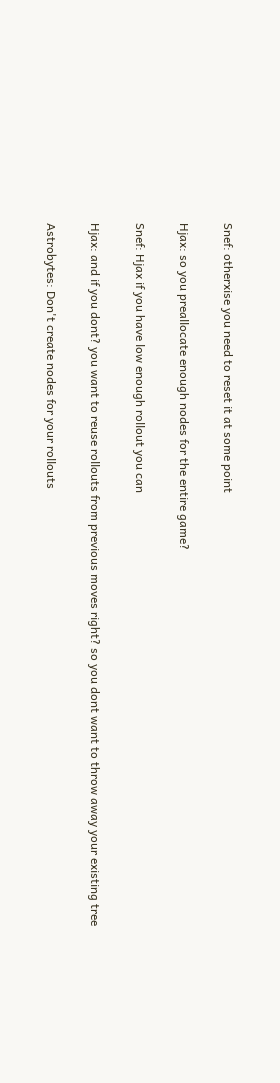Snef: otherxise you need to reset it at some point

Hjax: so you preallocate enough nodes for the entire game?

Snef: Hjax if you have low enough rollout you can

Hjax: and if you dont? you want to reuse rollouts from previous moves right? so you dont want to throw away your existing tree

Astrobytes: Don't create nodes for your rollouts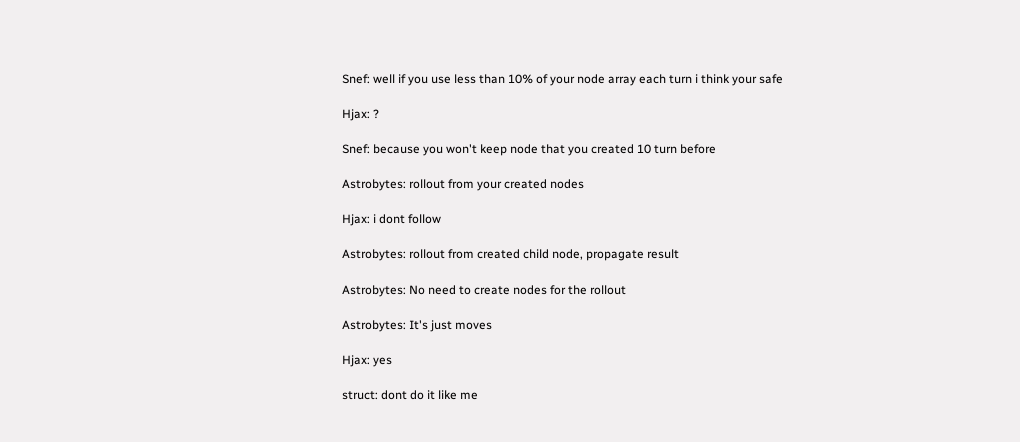Snef: well if you use less than 10% of your node array each turn i think your safe

Hjax: ?

Snef: because you won't keep node that you created 10 turn before

Astrobytes: rollout from your created nodes

Hjax: i dont follow

Astrobytes: rollout from created child node, propagate result

Astrobytes: No need to create nodes for the rollout

Astrobytes: It's just moves

Hjax: yes

struct: dont do it like me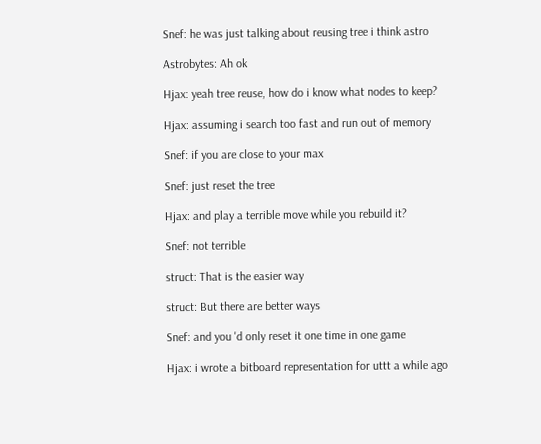Snef: he was just talking about reusing tree i think astro

Astrobytes: Ah ok

Hjax: yeah tree reuse, how do i know what nodes to keep?

Hjax: assuming i search too fast and run out of memory

Snef: if you are close to your max

Snef: just reset the tree

Hjax: and play a terrible move while you rebuild it?

Snef: not terrible

struct: That is the easier way

struct: But there are better ways

Snef: and you 'd only reset it one time in one game

Hjax: i wrote a bitboard representation for uttt a while ago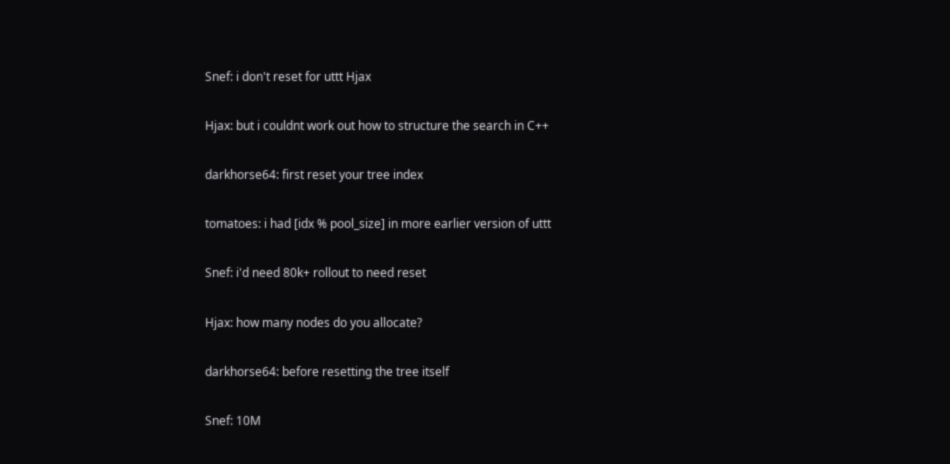Snef: i don't reset for uttt Hjax

Hjax: but i couldnt work out how to structure the search in C++

darkhorse64: first reset your tree index

tomatoes: i had [idx % pool_size] in more earlier version of uttt

Snef: i'd need 80k+ rollout to need reset

Hjax: how many nodes do you allocate?

darkhorse64: before resetting the tree itself

Snef: 10M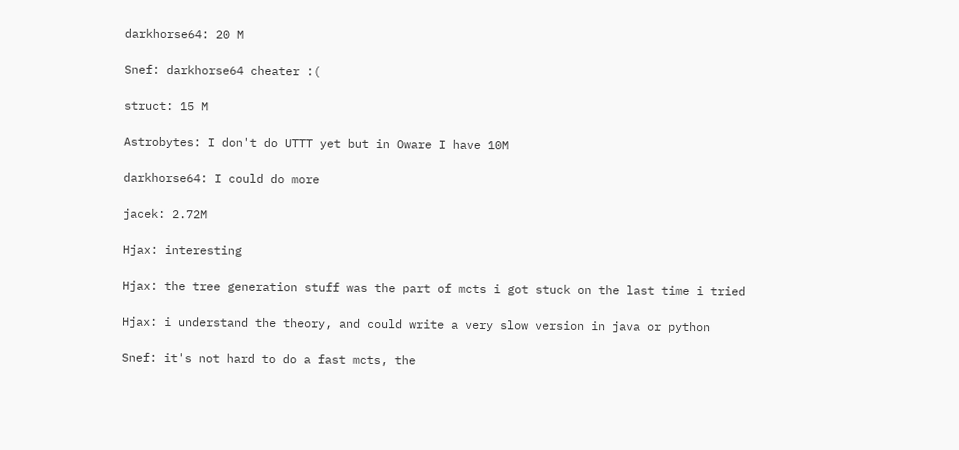darkhorse64: 20 M

Snef: darkhorse64 cheater :(

struct: 15 M

Astrobytes: I don't do UTTT yet but in Oware I have 10M

darkhorse64: I could do more

jacek: 2.72M

Hjax: interesting

Hjax: the tree generation stuff was the part of mcts i got stuck on the last time i tried

Hjax: i understand the theory, and could write a very slow version in java or python

Snef: it's not hard to do a fast mcts, the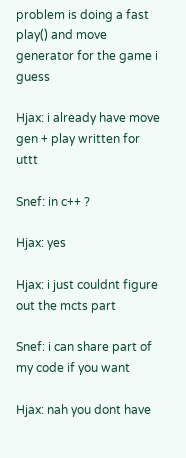problem is doing a fast play() and move generator for the game i guess

Hjax: i already have move gen + play written for uttt

Snef: in c++ ?

Hjax: yes

Hjax: i just couldnt figure out the mcts part

Snef: i can share part of my code if you want

Hjax: nah you dont have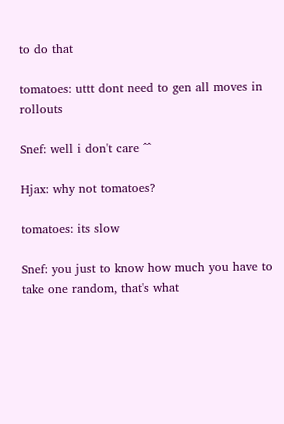to do that

tomatoes: uttt dont need to gen all moves in rollouts

Snef: well i don't care ^^

Hjax: why not tomatoes?

tomatoes: its slow

Snef: you just to know how much you have to take one random, that's what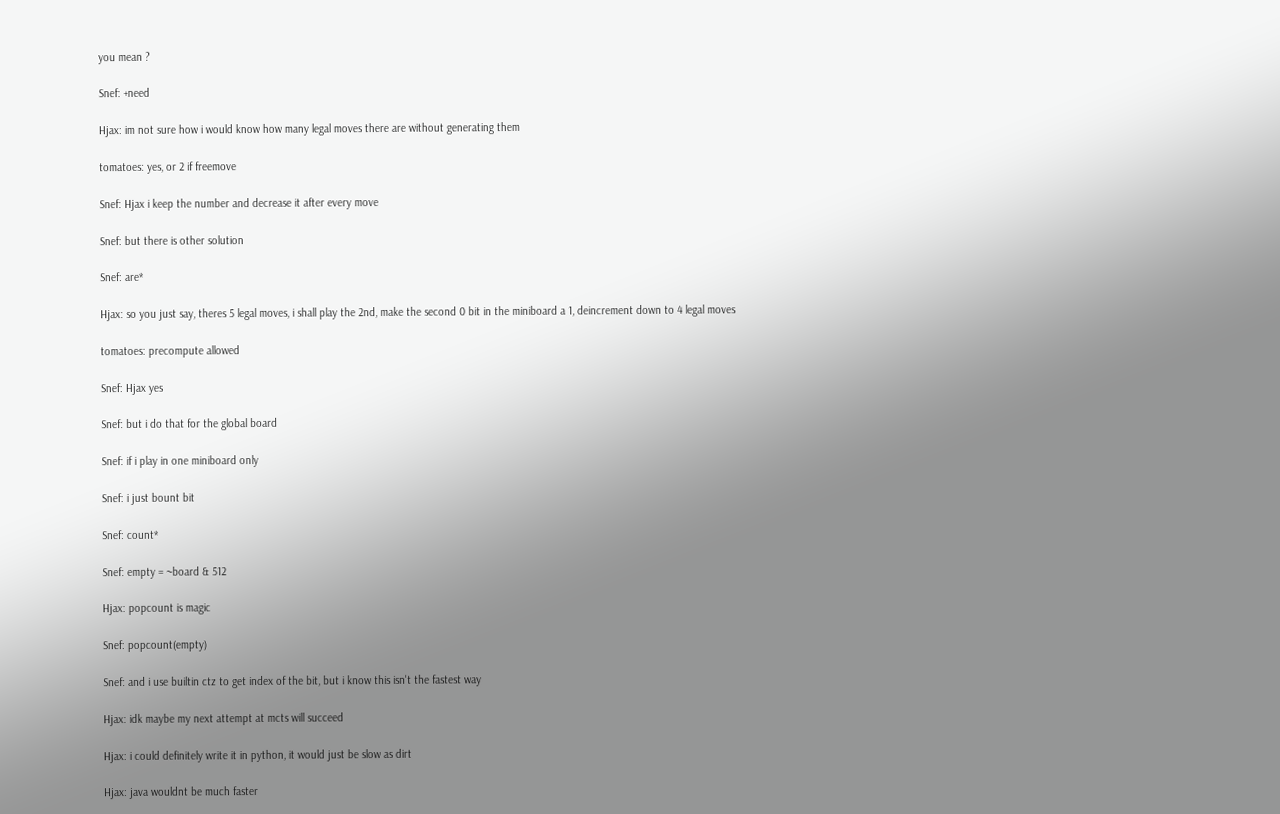you mean ?

Snef: +need

Hjax: im not sure how i would know how many legal moves there are without generating them

tomatoes: yes, or 2 if freemove

Snef: Hjax i keep the number and decrease it after every move

Snef: but there is other solution

Snef: are*

Hjax: so you just say, theres 5 legal moves, i shall play the 2nd, make the second 0 bit in the miniboard a 1, deincrement down to 4 legal moves

tomatoes: precompute allowed

Snef: Hjax yes

Snef: but i do that for the global board

Snef: if i play in one miniboard only

Snef: i just bount bit

Snef: count*

Snef: empty = ~board & 512

Hjax: popcount is magic

Snef: popcount(empty)

Snef: and i use builtin ctz to get index of the bit, but i know this isn't the fastest way

Hjax: idk maybe my next attempt at mcts will succeed

Hjax: i could definitely write it in python, it would just be slow as dirt

Hjax: java wouldnt be much faster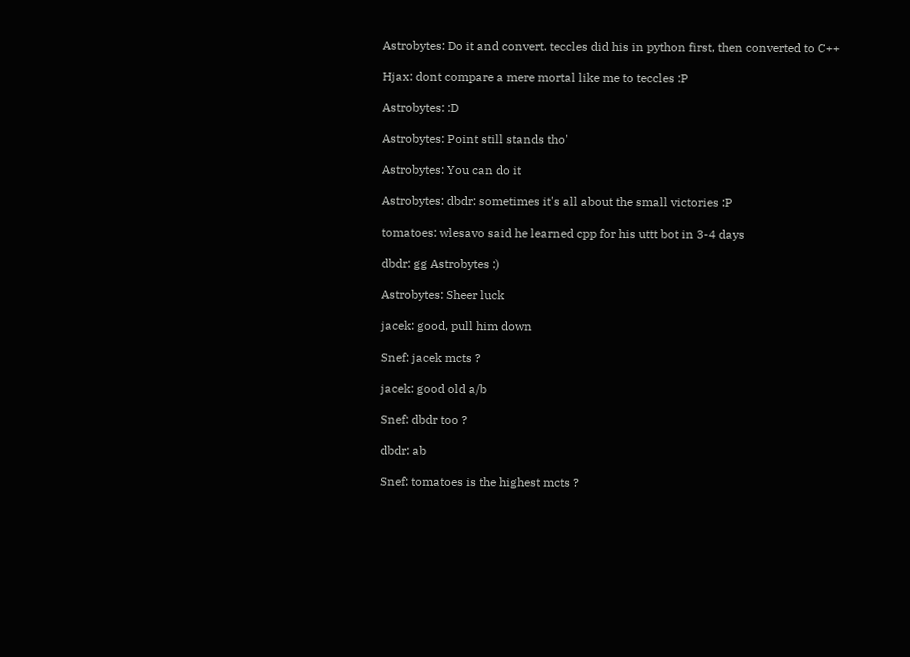Astrobytes: Do it and convert. teccles did his in python first, then converted to C++

Hjax: dont compare a mere mortal like me to teccles :P

Astrobytes: :D

Astrobytes: Point still stands tho'

Astrobytes: You can do it

Astrobytes: dbdr: sometimes it's all about the small victories :P

tomatoes: wlesavo said he learned cpp for his uttt bot in 3-4 days

dbdr: gg Astrobytes :)

Astrobytes: Sheer luck

jacek: good, pull him down

Snef: jacek mcts ?

jacek: good old a/b

Snef: dbdr too ?

dbdr: ab

Snef: tomatoes is the highest mcts ?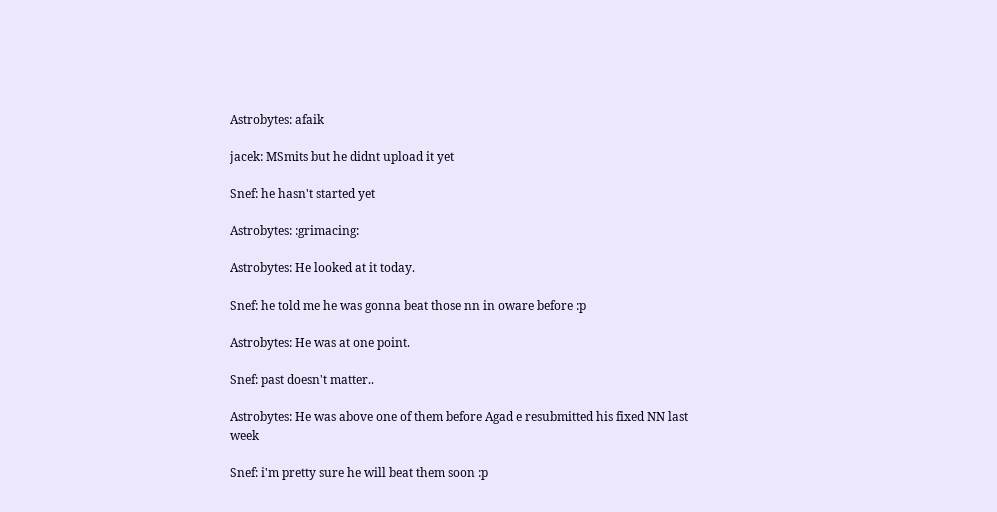Astrobytes: afaik

jacek: MSmits but he didnt upload it yet

Snef: he hasn't started yet

Astrobytes: :grimacing:

Astrobytes: He looked at it today.

Snef: he told me he was gonna beat those nn in oware before :p

Astrobytes: He was at one point.

Snef: past doesn't matter..

Astrobytes: He was above one of them before Agad e resubmitted his fixed NN last week

Snef: i'm pretty sure he will beat them soon :p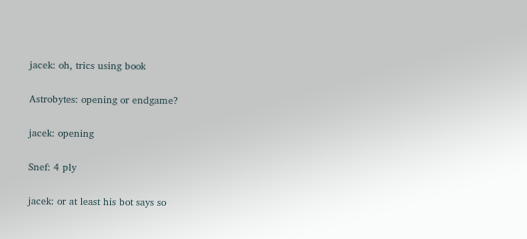jacek: oh, trics using book

Astrobytes: opening or endgame?

jacek: opening

Snef: 4 ply

jacek: or at least his bot says so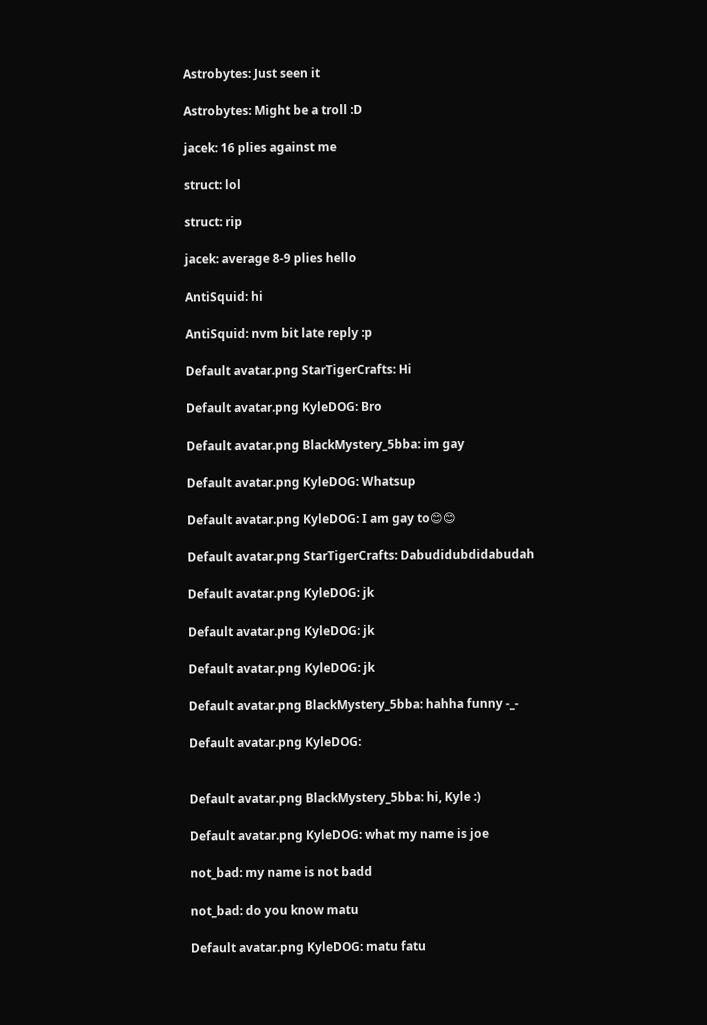Astrobytes: Just seen it

Astrobytes: Might be a troll :D

jacek: 16 plies against me

struct: lol

struct: rip

jacek: average 8-9 plies hello

AntiSquid: hi

AntiSquid: nvm bit late reply :p

Default avatar.png StarTigerCrafts: Hi

Default avatar.png KyleDOG: Bro

Default avatar.png BlackMystery_5bba: im gay

Default avatar.png KyleDOG: Whatsup

Default avatar.png KyleDOG: I am gay to😊😊

Default avatar.png StarTigerCrafts: Dabudidubdidabudah

Default avatar.png KyleDOG: jk

Default avatar.png KyleDOG: jk

Default avatar.png KyleDOG: jk

Default avatar.png BlackMystery_5bba: hahha funny -_-

Default avatar.png KyleDOG:


Default avatar.png BlackMystery_5bba: hi, Kyle :)

Default avatar.png KyleDOG: what my name is joe

not_bad: my name is not badd

not_bad: do you know matu

Default avatar.png KyleDOG: matu fatu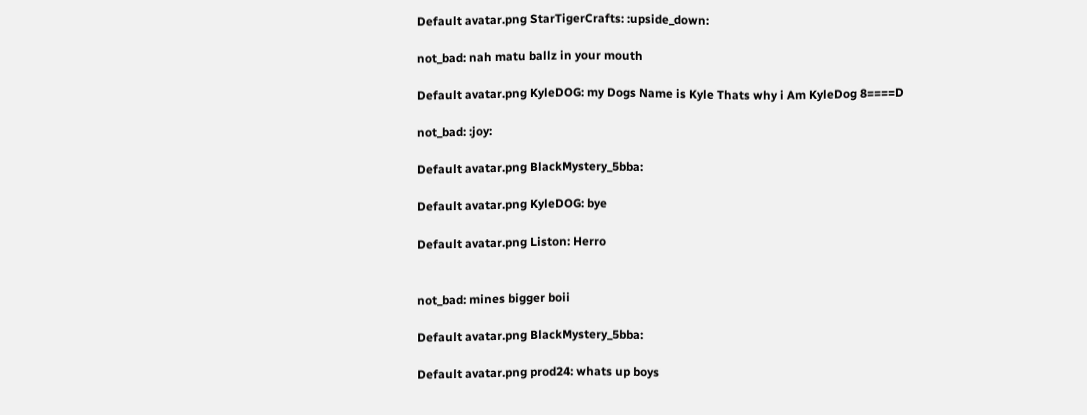Default avatar.png StarTigerCrafts: :upside_down:

not_bad: nah matu ballz in your mouth

Default avatar.png KyleDOG: my Dogs Name is Kyle Thats why i Am KyleDog 8====D

not_bad: :joy:

Default avatar.png BlackMystery_5bba:

Default avatar.png KyleDOG: bye

Default avatar.png Liston: Herro


not_bad: mines bigger boii

Default avatar.png BlackMystery_5bba:

Default avatar.png prod24: whats up boys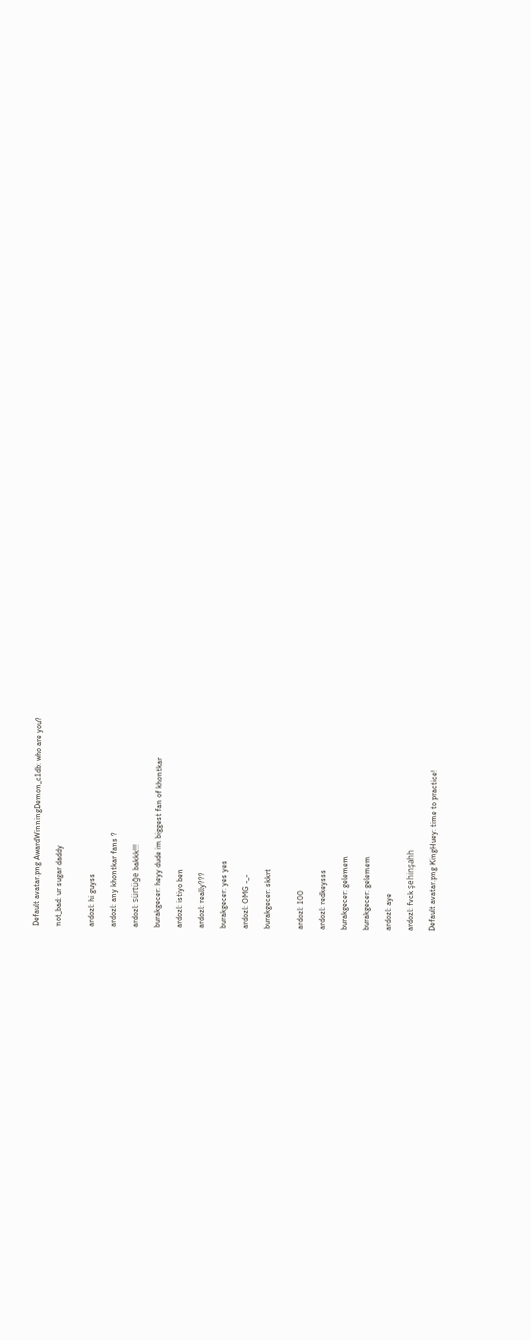Default avatar.png AwardWinningDemon_c1db: who are you?

not_bad: ur sugar daddy


ardozl: hi guyss

ardozl: any khontkar fans ?

ardozl: sürtüğe bakkk!!!

burakgecer: heyy dude im biggest fan of khontkar

ardozl: istiyo ben

ardozl: really???

burakgecer: yes yes

ardozl: OMG -_-

burakgecer: skkrt


ardozl: 100

ardozl: redkeysss

burakgecer: gelemem

burakgecer: gelemem

ardozl: aye

ardozl: fvck şehinşahh

Default avatar.png KingHuey: time to practice!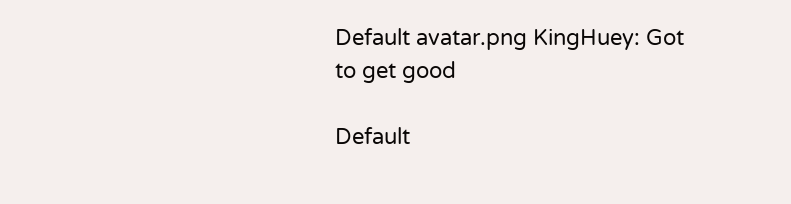Default avatar.png KingHuey: Got to get good

Default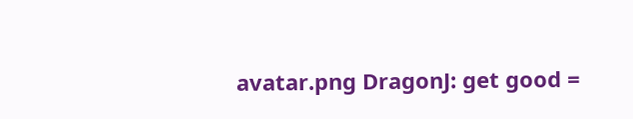avatar.png DragonJ: get good =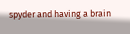spyder and having a brain